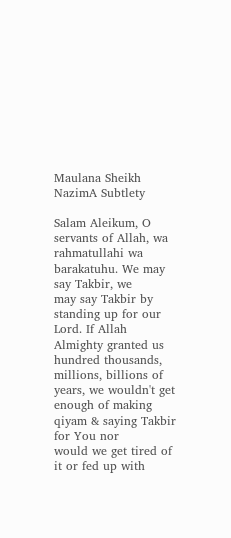Maulana Sheikh NazimA Subtlety

Salam Aleikum, O servants of Allah, wa rahmatullahi wa barakatuhu. We may say Takbir, we
may say Takbir by standing up for our Lord. If Allah Almighty granted us hundred thousands,
millions, billions of years, we wouldn't get enough of making qiyam & saying Takbir for You nor
would we get tired of it or fed up with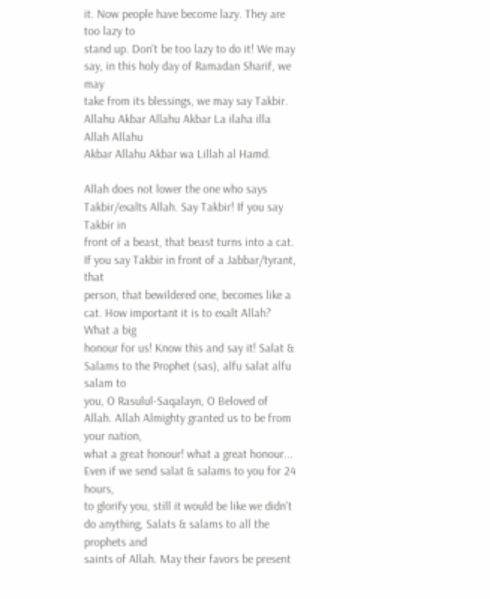it. Now people have become lazy. They are too lazy to
stand up. Don't be too lazy to do it! We may say, in this holy day of Ramadan Sharif, we may
take from its blessings, we may say Takbir. Allahu Akbar Allahu Akbar La ilaha illa Allah Allahu
Akbar Allahu Akbar wa Lillah al Hamd.

Allah does not lower the one who says Takbir/exalts Allah. Say Takbir! If you say Takbir in
front of a beast, that beast turns into a cat. If you say Takbir in front of a Jabbar/tyrant, that
person, that bewildered one, becomes like a cat. How important it is to exalt Allah? What a big
honour for us! Know this and say it! Salat & Salams to the Prophet (sas), alfu salat alfu salam to
you, O Rasulul-Saqalayn, O Beloved of Allah. Allah Almighty granted us to be from your nation,
what a great honour! what a great honour... Even if we send salat & salams to you for 24 hours,
to glorify you, still it would be like we didn't do anything, Salats & salams to all the prophets and
saints of Allah. May their favors be present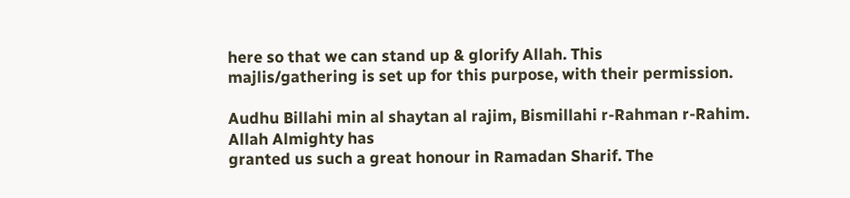here so that we can stand up & glorify Allah. This
majlis/gathering is set up for this purpose, with their permission.

Audhu Billahi min al shaytan al rajim, Bismillahi r-Rahman r-Rahim. Allah Almighty has
granted us such a great honour in Ramadan Sharif. The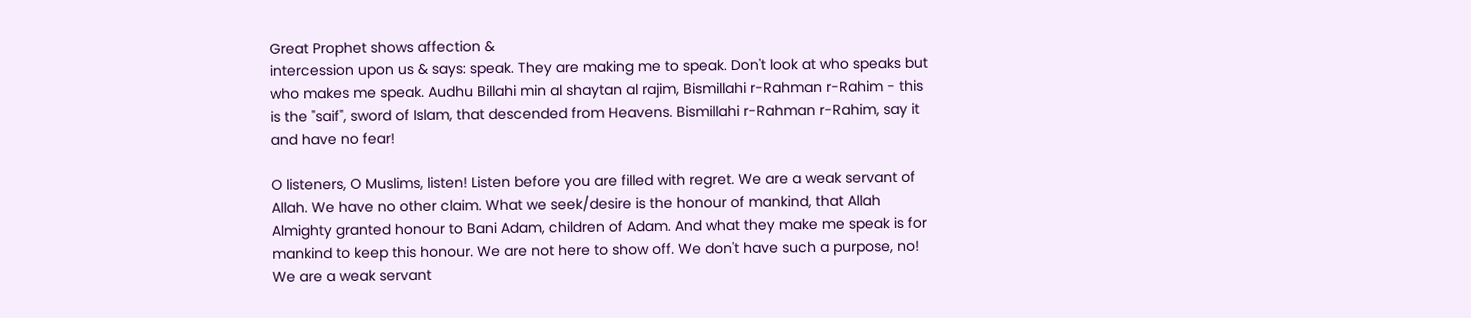Great Prophet shows affection &
intercession upon us & says: speak. They are making me to speak. Don't look at who speaks but
who makes me speak. Audhu Billahi min al shaytan al rajim, Bismillahi r-Rahman r-Rahim - this
is the "saif", sword of Islam, that descended from Heavens. Bismillahi r-Rahman r-Rahim, say it
and have no fear!

O listeners, O Muslims, listen! Listen before you are filled with regret. We are a weak servant of
Allah. We have no other claim. What we seek/desire is the honour of mankind, that Allah
Almighty granted honour to Bani Adam, children of Adam. And what they make me speak is for
mankind to keep this honour. We are not here to show off. We don't have such a purpose, no!
We are a weak servant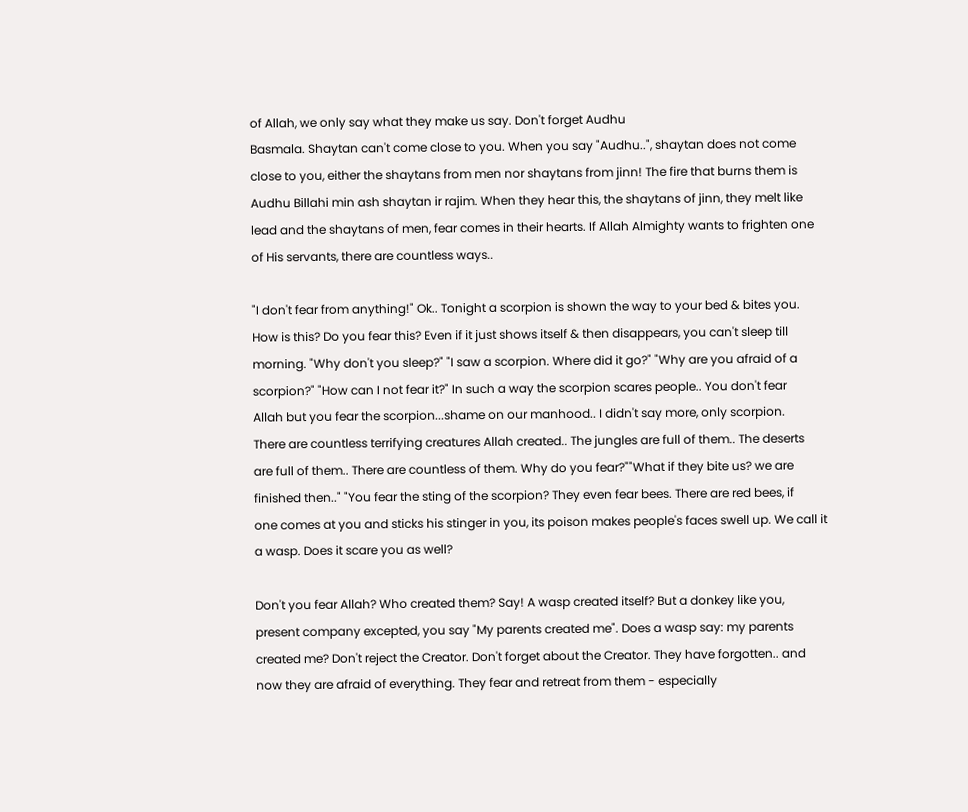of Allah, we only say what they make us say. Don't forget Audhu
Basmala. Shaytan can't come close to you. When you say "Audhu..", shaytan does not come
close to you, either the shaytans from men nor shaytans from jinn! The fire that burns them is
Audhu Billahi min ash shaytan ir rajim. When they hear this, the shaytans of jinn, they melt like
lead and the shaytans of men, fear comes in their hearts. If Allah Almighty wants to frighten one
of His servants, there are countless ways..

"I don't fear from anything!" Ok.. Tonight a scorpion is shown the way to your bed & bites you.
How is this? Do you fear this? Even if it just shows itself & then disappears, you can't sleep till
morning. "Why don't you sleep?" "I saw a scorpion. Where did it go?" "Why are you afraid of a
scorpion?" "How can I not fear it?" In such a way the scorpion scares people.. You don't fear
Allah but you fear the scorpion...shame on our manhood.. I didn't say more, only scorpion.
There are countless terrifying creatures Allah created.. The jungles are full of them.. The deserts
are full of them.. There are countless of them. Why do you fear?""What if they bite us? we are
finished then.." "You fear the sting of the scorpion? They even fear bees. There are red bees, if
one comes at you and sticks his stinger in you, its poison makes people's faces swell up. We call it
a wasp. Does it scare you as well?

Don't you fear Allah? Who created them? Say! A wasp created itself? But a donkey like you,
present company excepted, you say "My parents created me". Does a wasp say: my parents
created me? Don't reject the Creator. Don't forget about the Creator. They have forgotten.. and
now they are afraid of everything. They fear and retreat from them - especially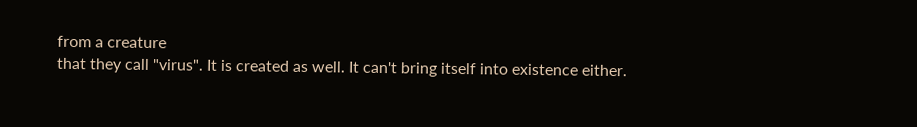from a creature
that they call "virus". It is created as well. It can't bring itself into existence either.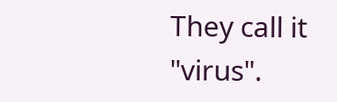They call it
"virus".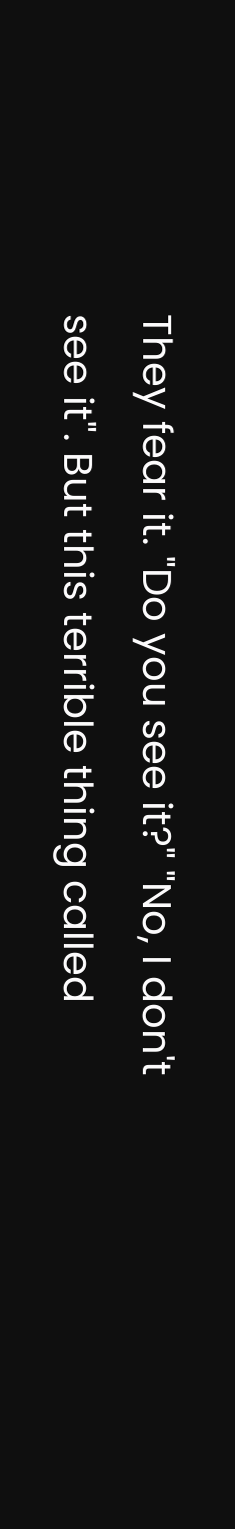They fear it. "Do you see it?" "No, I don't see it". But this terrible thing called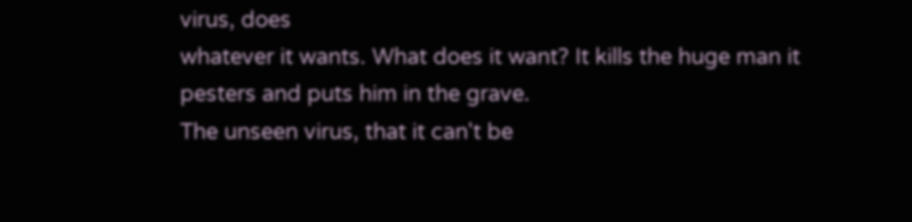virus, does
whatever it wants. What does it want? It kills the huge man it pesters and puts him in the grave.
The unseen virus, that it can't be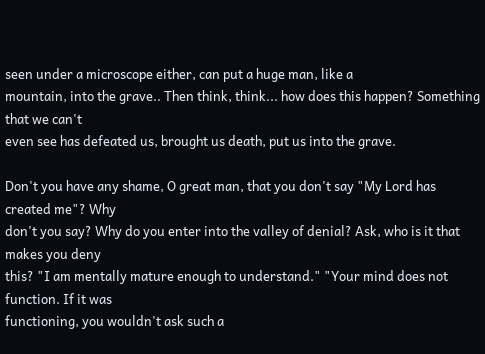seen under a microscope either, can put a huge man, like a
mountain, into the grave.. Then think, think... how does this happen? Something that we can't
even see has defeated us, brought us death, put us into the grave.

Don't you have any shame, O great man, that you don't say "My Lord has created me"? Why
don't you say? Why do you enter into the valley of denial? Ask, who is it that makes you deny
this? "I am mentally mature enough to understand." "Your mind does not function. If it was
functioning, you wouldn't ask such a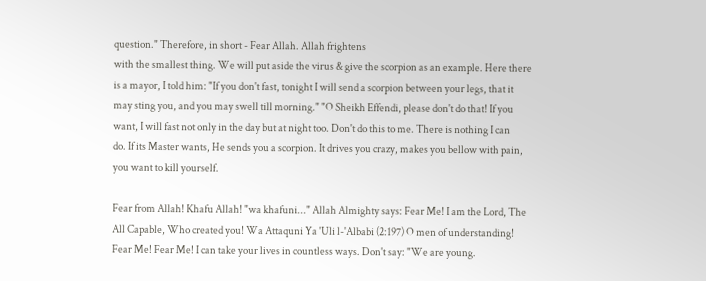question." Therefore, in short - Fear Allah. Allah frightens
with the smallest thing. We will put aside the virus & give the scorpion as an example. Here there
is a mayor, I told him: "If you don't fast, tonight I will send a scorpion between your legs, that it
may sting you, and you may swell till morning." "O Sheikh Effendi, please don't do that! If you
want, I will fast not only in the day but at night too. Don't do this to me. There is nothing I can
do. If its Master wants, He sends you a scorpion. It drives you crazy, makes you bellow with pain,
you want to kill yourself.

Fear from Allah! Khafu Allah! "wa khafuni..." Allah Almighty says: Fear Me! I am the Lord, The
All Capable, Who created you! Wa Attaquni Ya 'Uli l-'Albabi (2:197) O men of understanding!
Fear Me! Fear Me! I can take your lives in countless ways. Don't say: "We are young.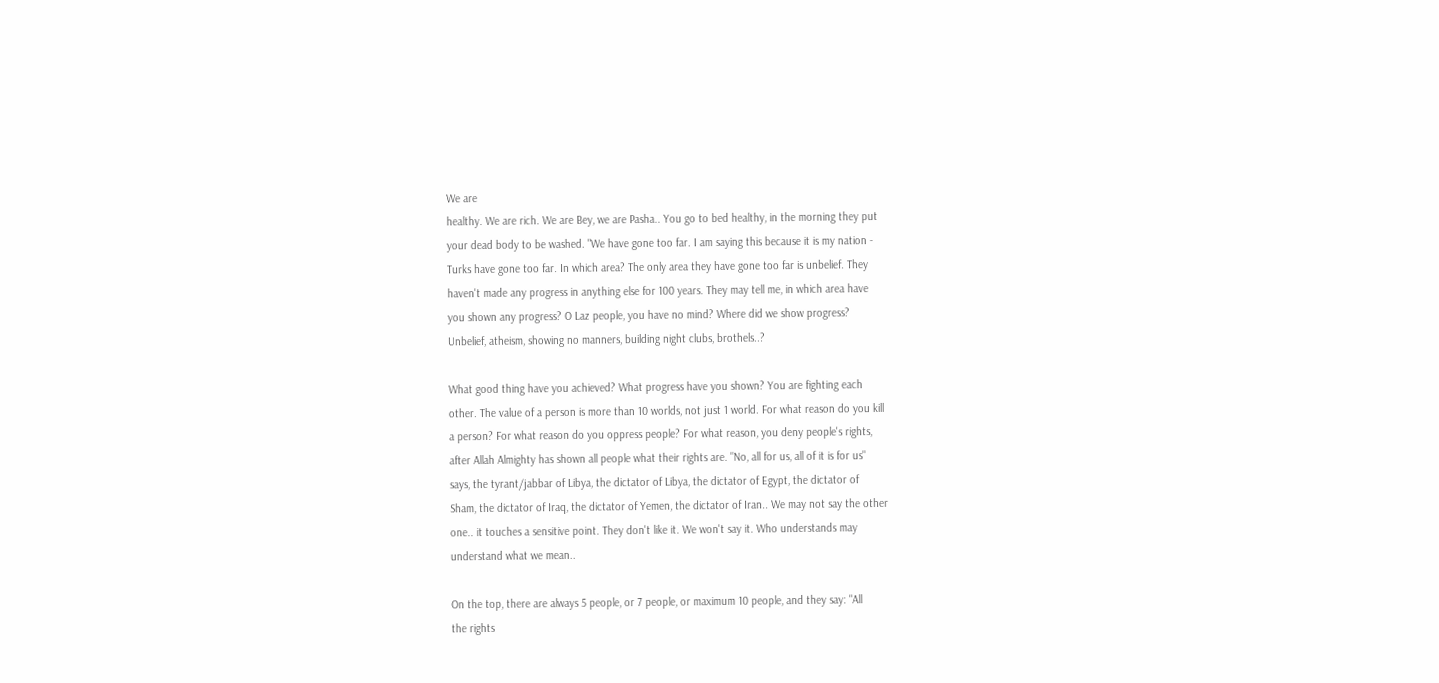We are
healthy. We are rich. We are Bey, we are Pasha.. You go to bed healthy, in the morning they put
your dead body to be washed. "We have gone too far. I am saying this because it is my nation -
Turks have gone too far. In which area? The only area they have gone too far is unbelief. They
haven't made any progress in anything else for 100 years. They may tell me, in which area have
you shown any progress? O Laz people, you have no mind? Where did we show progress?
Unbelief, atheism, showing no manners, building night clubs, brothels..?

What good thing have you achieved? What progress have you shown? You are fighting each
other. The value of a person is more than 10 worlds, not just 1 world. For what reason do you kill
a person? For what reason do you oppress people? For what reason, you deny people's rights,
after Allah Almighty has shown all people what their rights are. "No, all for us, all of it is for us"
says, the tyrant/jabbar of Libya, the dictator of Libya, the dictator of Egypt, the dictator of
Sham, the dictator of Iraq, the dictator of Yemen, the dictator of Iran.. We may not say the other
one.. it touches a sensitive point. They don't like it. We won't say it. Who understands may
understand what we mean..

On the top, there are always 5 people, or 7 people, or maximum 10 people, and they say: "All
the rights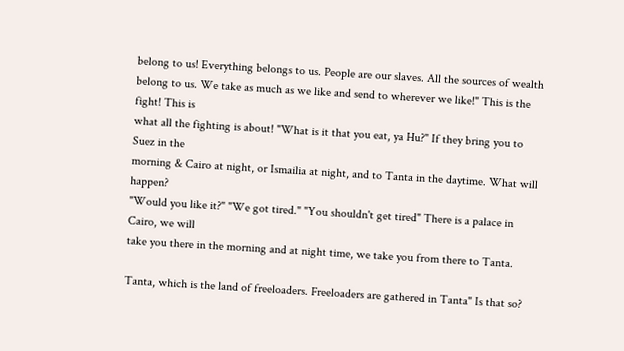belong to us! Everything belongs to us. People are our slaves. All the sources of wealth
belong to us. We take as much as we like and send to wherever we like!" This is the fight! This is
what all the fighting is about! "What is it that you eat, ya Hu?" If they bring you to Suez in the
morning & Cairo at night, or Ismailia at night, and to Tanta in the daytime. What will happen?
"Would you like it?" "We got tired." "You shouldn't get tired" There is a palace in Cairo, we will
take you there in the morning and at night time, we take you from there to Tanta.

Tanta, which is the land of freeloaders. Freeloaders are gathered in Tanta" Is that so?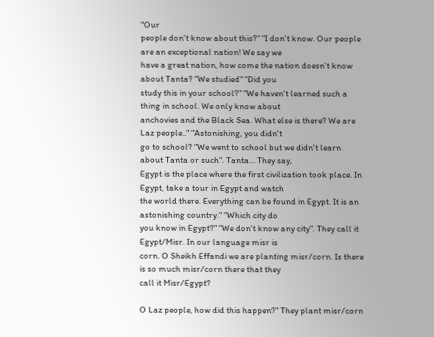"Our
people don't know about this?" "I don't know. Our people are an exceptional nation! We say we
have a great nation, how come the nation doesn't know about Tanta? "We studied" "Did you
study this in your school?" "We haven't learned such a thing in school. We only know about
anchovies and the Black Sea. What else is there? We are Laz people.." "Astonishing, you didn't
go to school? "We went to school but we didn't learn about Tanta or such". Tanta... They say,
Egypt is the place where the first civilization took place. In Egypt, take a tour in Egypt and watch
the world there. Everything can be found in Egypt. It is an astonishing country." "Which city do
you know in Egypt?" "We don't know any city". They call it Egypt/Misr. In our language misr is
corn. O Sheikh Effandi we are planting misr/corn. Is there is so much misr/corn there that they
call it Misr/Egypt?

O Laz people, how did this happen?" They plant misr/corn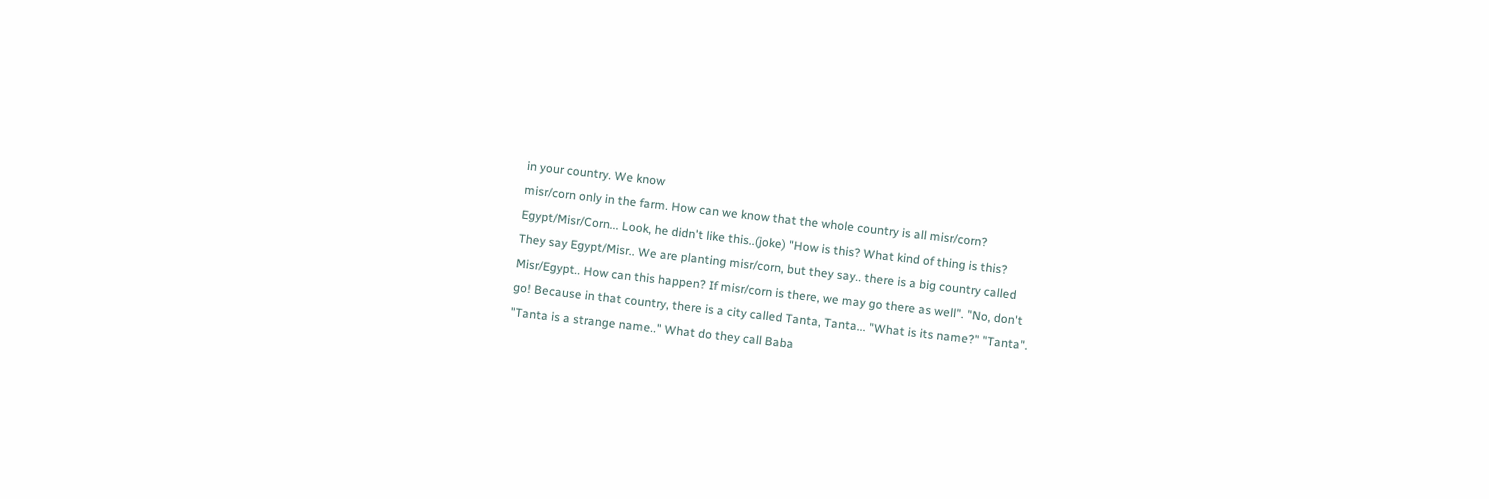in your country. We know
misr/corn only in the farm. How can we know that the whole country is all misr/corn?
Egypt/Misr/Corn... Look, he didn't like this..(joke) "How is this? What kind of thing is this?
They say Egypt/Misr.. We are planting misr/corn, but they say.. there is a big country called
Misr/Egypt.. How can this happen? If misr/corn is there, we may go there as well". "No, don't
go! Because in that country, there is a city called Tanta, Tanta... "What is its name?" "Tanta".
"Tanta is a strange name.." What do they call Baba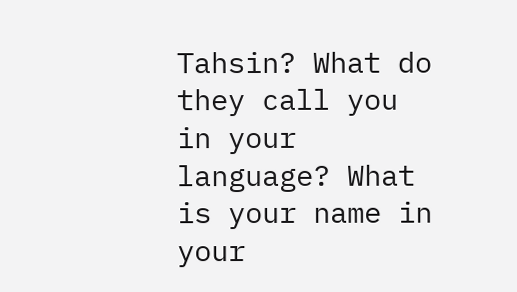Tahsin? What do they call you in your
language? What is your name in your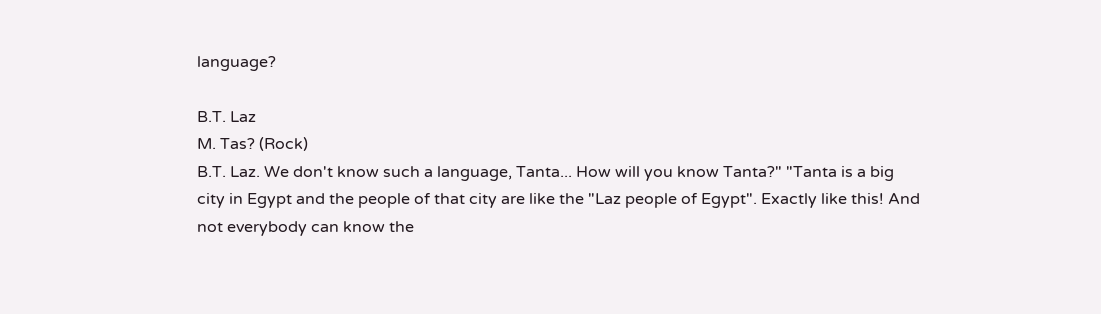language?

B.T. Laz
M. Tas? (Rock)
B.T. Laz. We don't know such a language, Tanta... How will you know Tanta?" "Tanta is a big
city in Egypt and the people of that city are like the "Laz people of Egypt". Exactly like this! And
not everybody can know the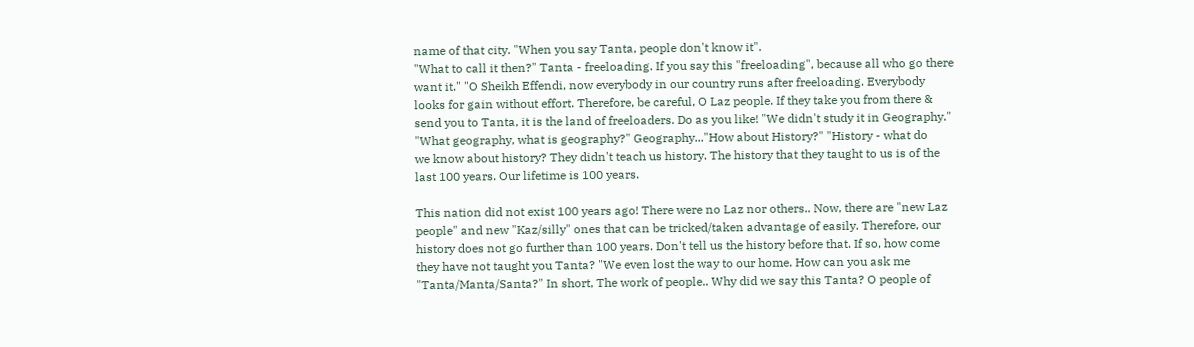name of that city. "When you say Tanta, people don't know it".
"What to call it then?" Tanta - freeloading. If you say this "freeloading", because all who go there
want it." "O Sheikh Effendi, now everybody in our country runs after freeloading. Everybody
looks for gain without effort. Therefore, be careful, O Laz people. If they take you from there &
send you to Tanta, it is the land of freeloaders. Do as you like! "We didn't study it in Geography."
"What geography, what is geography?" Geography..."How about History?" "History - what do
we know about history? They didn't teach us history. The history that they taught to us is of the
last 100 years. Our lifetime is 100 years.

This nation did not exist 100 years ago! There were no Laz nor others.. Now, there are "new Laz
people" and new "Kaz/silly" ones that can be tricked/taken advantage of easily. Therefore, our
history does not go further than 100 years. Don't tell us the history before that. If so, how come
they have not taught you Tanta? "We even lost the way to our home. How can you ask me
"Tanta/Manta/Santa?" In short, The work of people.. Why did we say this Tanta? O people of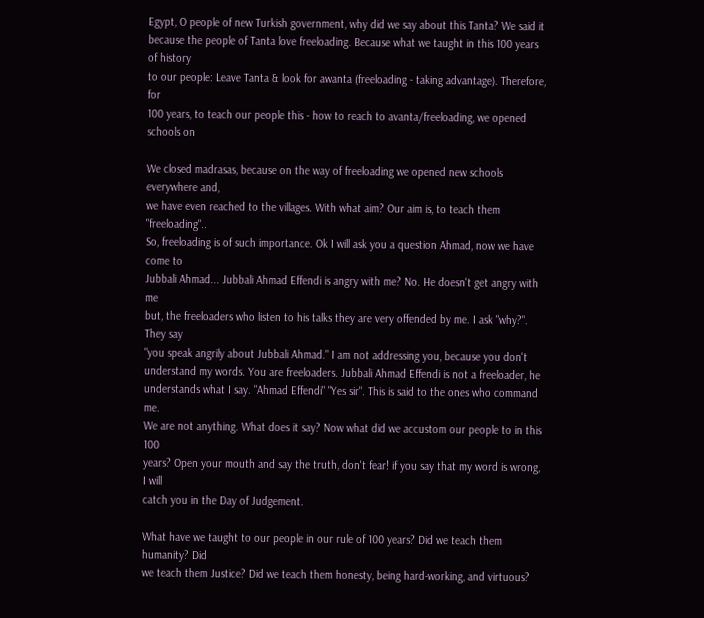Egypt, O people of new Turkish government, why did we say about this Tanta? We said it
because the people of Tanta love freeloading. Because what we taught in this 100 years of history
to our people: Leave Tanta & look for awanta (freeloading - taking advantage). Therefore, for
100 years, to teach our people this - how to reach to avanta/freeloading, we opened schools on

We closed madrasas, because on the way of freeloading we opened new schools everywhere and,
we have even reached to the villages. With what aim? Our aim is, to teach them "freeloading"..
So, freeloading is of such importance. Ok I will ask you a question Ahmad, now we have come to
Jubbali Ahmad... Jubbali Ahmad Effendi is angry with me? No. He doesn't get angry with me
but, the freeloaders who listen to his talks they are very offended by me. I ask "why?". They say
"you speak angrily about Jubbali Ahmad." I am not addressing you, because you don't
understand my words. You are freeloaders. Jubbali Ahmad Effendi is not a freeloader, he
understands what I say. "Ahmad Effendi" "Yes sir". This is said to the ones who command me.
We are not anything. What does it say? Now what did we accustom our people to in this 100
years? Open your mouth and say the truth, don't fear! if you say that my word is wrong, I will
catch you in the Day of Judgement.

What have we taught to our people in our rule of 100 years? Did we teach them humanity? Did
we teach them Justice? Did we teach them honesty, being hard-working, and virtuous?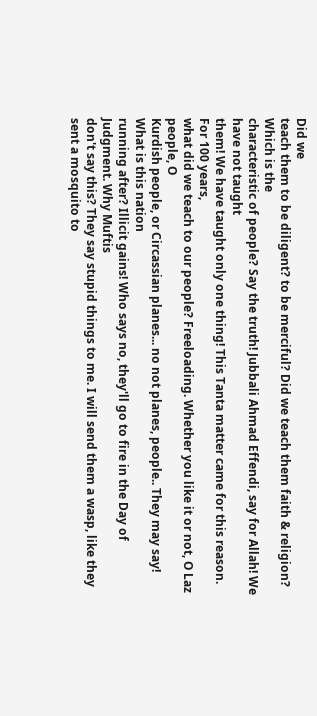Did we
teach them to be diligent? to be merciful? Did we teach them faith & religion? Which is the
characteristic of people? Say the truth! Jubbali Ahmad Effendi, say for Allah! We have not taught
them! We have taught only one thing! This Tanta matter came for this reason. For 100 years,
what did we teach to our people? Freeloading. Whether you like it or not, O Laz people, O
Kurdish people, or Circassian planes... no not planes, people.. They may say! What is this nation
running after? Illicit gains! Who says no, they'll go to fire in the Day of Judgment. Why Muftis
don't say this? They say stupid things to me. I will send them a wasp, like they sent a mosquito to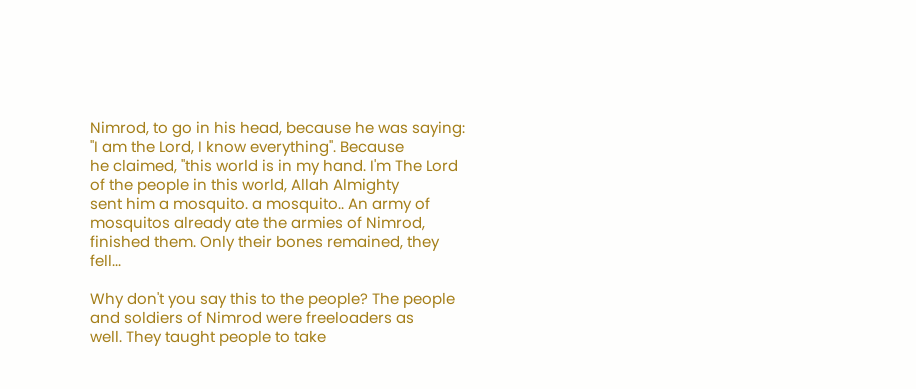Nimrod, to go in his head, because he was saying: "I am the Lord, I know everything". Because
he claimed, "this world is in my hand. I'm The Lord of the people in this world, Allah Almighty
sent him a mosquito. a mosquito.. An army of mosquitos already ate the armies of Nimrod,
finished them. Only their bones remained, they fell...

Why don't you say this to the people? The people and soldiers of Nimrod were freeloaders as
well. They taught people to take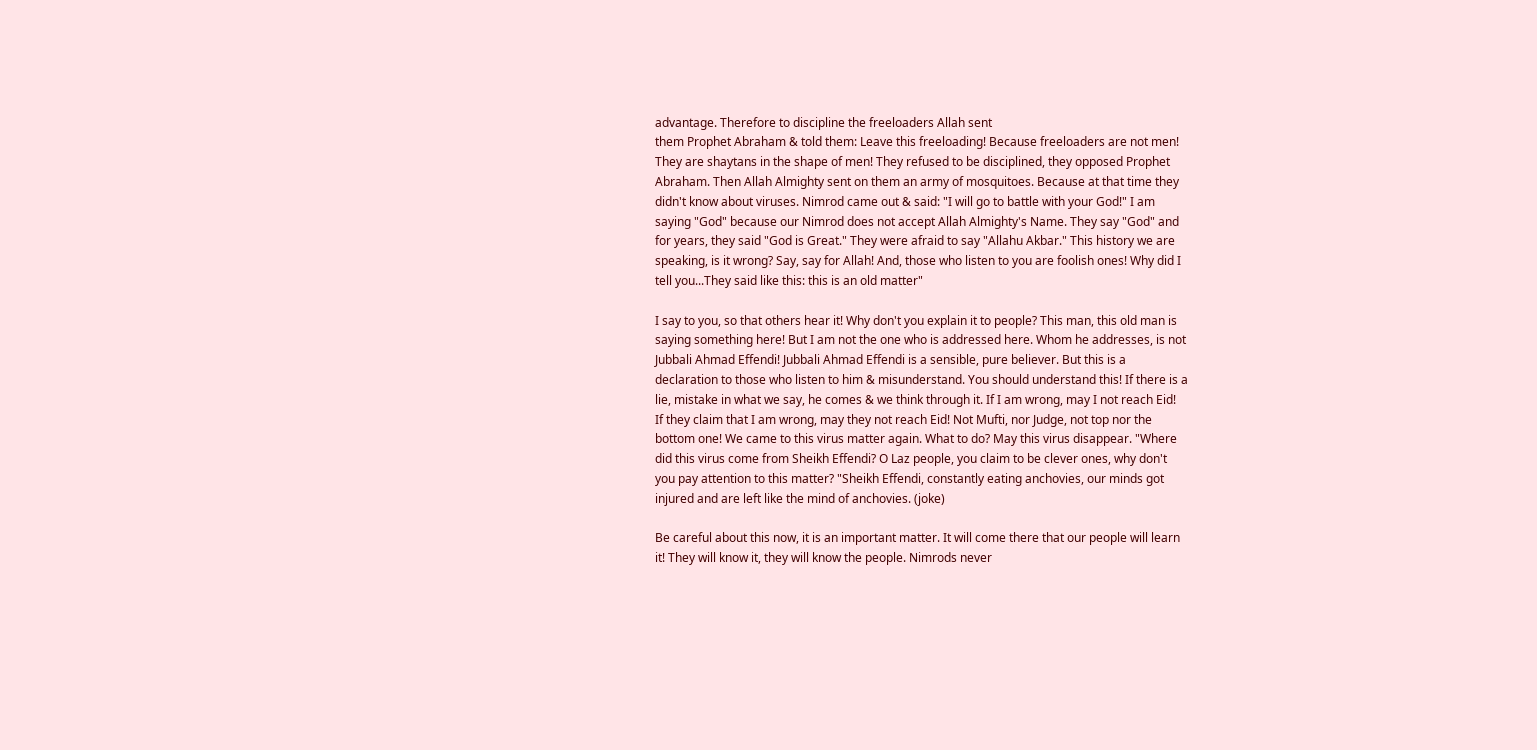advantage. Therefore to discipline the freeloaders Allah sent
them Prophet Abraham & told them: Leave this freeloading! Because freeloaders are not men!
They are shaytans in the shape of men! They refused to be disciplined, they opposed Prophet
Abraham. Then Allah Almighty sent on them an army of mosquitoes. Because at that time they
didn't know about viruses. Nimrod came out & said: "I will go to battle with your God!" I am
saying "God" because our Nimrod does not accept Allah Almighty's Name. They say "God" and
for years, they said "God is Great." They were afraid to say "Allahu Akbar." This history we are
speaking, is it wrong? Say, say for Allah! And, those who listen to you are foolish ones! Why did I
tell you...They said like this: this is an old matter"

I say to you, so that others hear it! Why don't you explain it to people? This man, this old man is
saying something here! But I am not the one who is addressed here. Whom he addresses, is not
Jubbali Ahmad Effendi! Jubbali Ahmad Effendi is a sensible, pure believer. But this is a
declaration to those who listen to him & misunderstand. You should understand this! If there is a
lie, mistake in what we say, he comes & we think through it. If I am wrong, may I not reach Eid!
If they claim that I am wrong, may they not reach Eid! Not Mufti, nor Judge, not top nor the
bottom one! We came to this virus matter again. What to do? May this virus disappear. "Where
did this virus come from Sheikh Effendi? O Laz people, you claim to be clever ones, why don't
you pay attention to this matter? "Sheikh Effendi, constantly eating anchovies, our minds got
injured and are left like the mind of anchovies. (joke)

Be careful about this now, it is an important matter. It will come there that our people will learn
it! They will know it, they will know the people. Nimrods never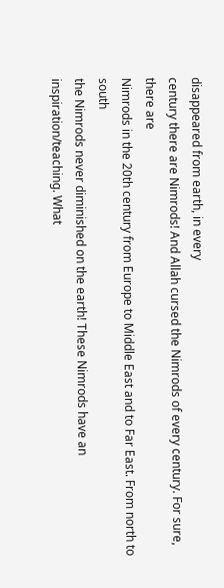disappeared from earth, in every
century there are Nimrods! And Allah cursed the Nimrods of every century. For sure, there are
Nimrods in the 20th century from Europe to Middle East and to Far East. From north to south
the Nimrods never diminished on the earth! These Nimrods have an inspiration/teaching. What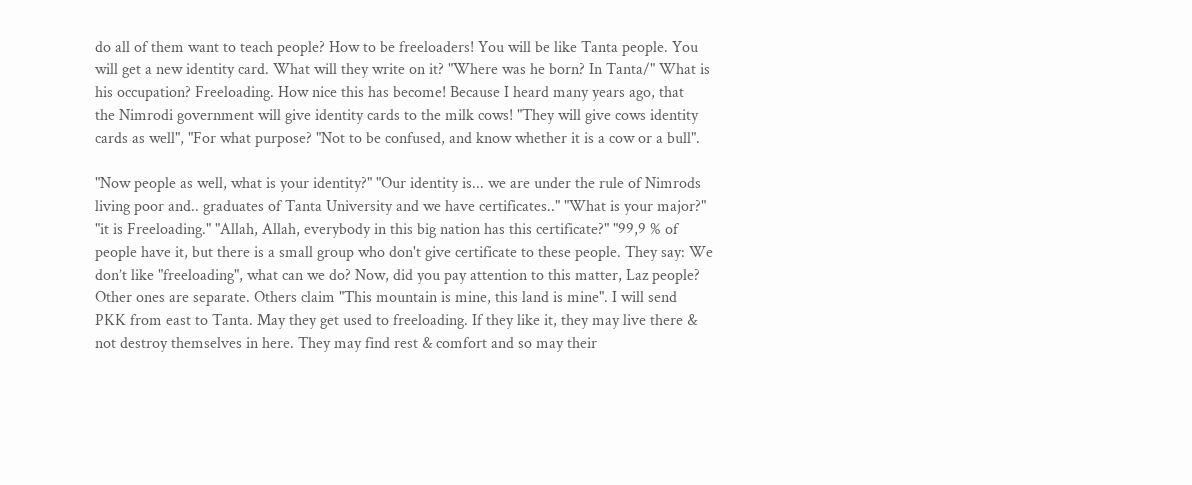do all of them want to teach people? How to be freeloaders! You will be like Tanta people. You
will get a new identity card. What will they write on it? "Where was he born? In Tanta/" What is
his occupation? Freeloading. How nice this has become! Because I heard many years ago, that
the Nimrodi government will give identity cards to the milk cows! "They will give cows identity
cards as well", "For what purpose? "Not to be confused, and know whether it is a cow or a bull".

"Now people as well, what is your identity?" "Our identity is... we are under the rule of Nimrods
living poor and.. graduates of Tanta University and we have certificates.." "What is your major?"
"it is Freeloading." "Allah, Allah, everybody in this big nation has this certificate?" "99,9 % of
people have it, but there is a small group who don't give certificate to these people. They say: We
don’t like "freeloading", what can we do? Now, did you pay attention to this matter, Laz people?
Other ones are separate. Others claim "This mountain is mine, this land is mine". I will send
PKK from east to Tanta. May they get used to freeloading. If they like it, they may live there &
not destroy themselves in here. They may find rest & comfort and so may their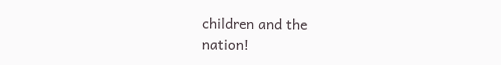children and the
nation!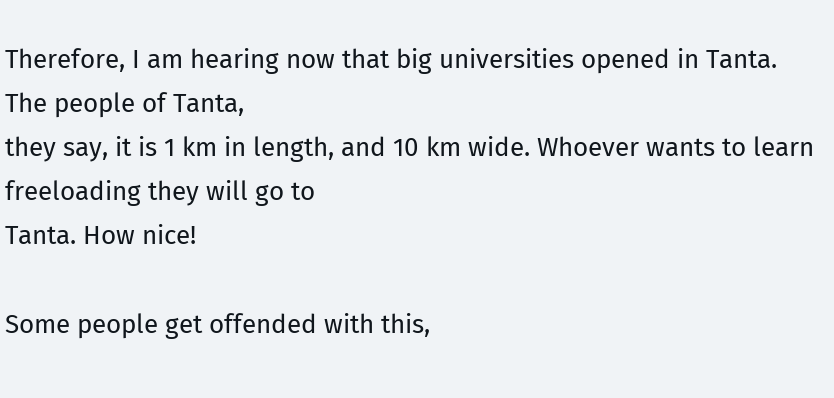Therefore, I am hearing now that big universities opened in Tanta. The people of Tanta,
they say, it is 1 km in length, and 10 km wide. Whoever wants to learn freeloading they will go to
Tanta. How nice!

Some people get offended with this,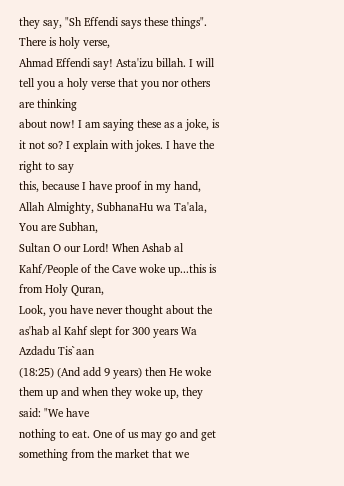they say, "Sh Effendi says these things". There is holy verse,
Ahmad Effendi say! Asta'izu billah. I will tell you a holy verse that you nor others are thinking
about now! I am saying these as a joke, is it not so? I explain with jokes. I have the right to say
this, because I have proof in my hand, Allah Almighty, SubhanaHu wa Ta'ala, You are Subhan,
Sultan O our Lord! When Ashab al Kahf/People of the Cave woke up...this is from Holy Quran,
Look, you have never thought about the as'hab al Kahf slept for 300 years Wa Azdadu Tis`aan
(18:25) (And add 9 years) then He woke them up and when they woke up, they said: "We have
nothing to eat. One of us may go and get something from the market that we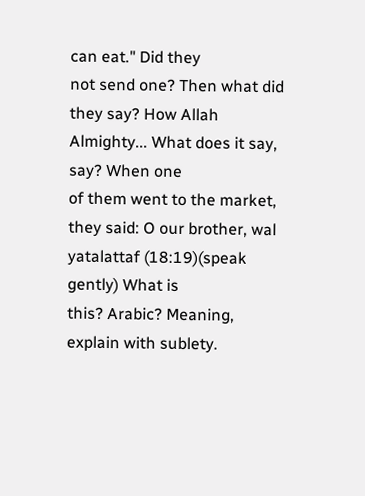can eat." Did they
not send one? Then what did they say? How Allah Almighty... What does it say, say? When one
of them went to the market, they said: O our brother, wal yatalattaf (18:19)(speak gently) What is
this? Arabic? Meaning, explain with sublety.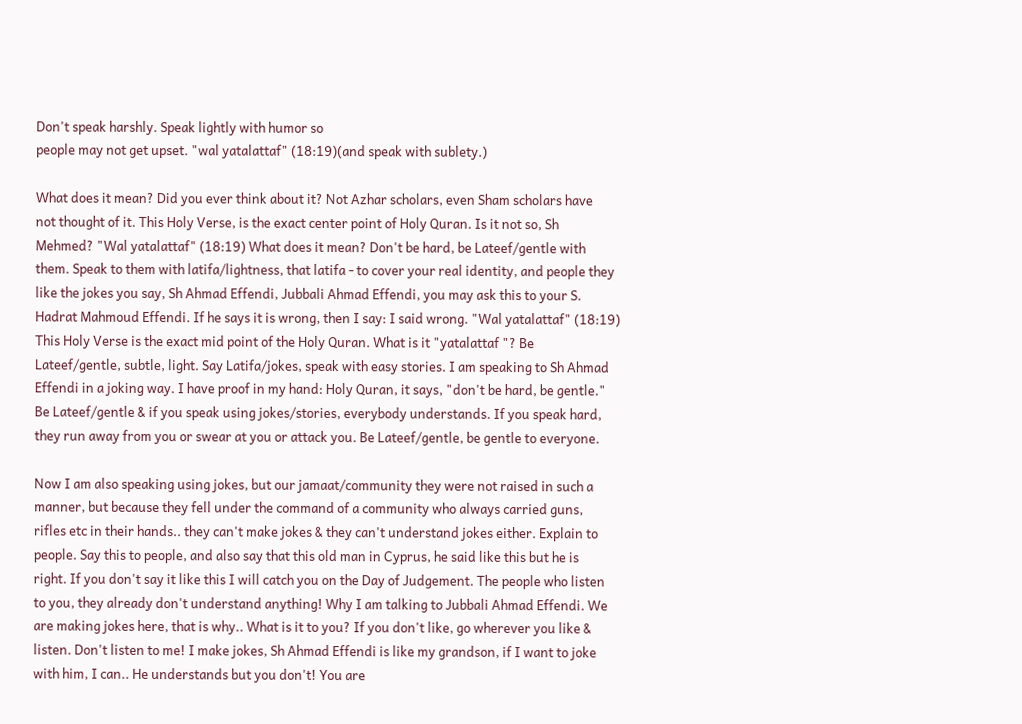Don't speak harshly. Speak lightly with humor so
people may not get upset. "wal yatalattaf" (18:19)(and speak with sublety.)

What does it mean? Did you ever think about it? Not Azhar scholars, even Sham scholars have
not thought of it. This Holy Verse, is the exact center point of Holy Quran. Is it not so, Sh
Mehmed? "Wal yatalattaf" (18:19) What does it mean? Don't be hard, be Lateef/gentle with
them. Speak to them with latifa/lightness, that latifa - to cover your real identity, and people they
like the jokes you say, Sh Ahmad Effendi, Jubbali Ahmad Effendi, you may ask this to your S.
Hadrat Mahmoud Effendi. If he says it is wrong, then I say: I said wrong. "Wal yatalattaf" (18:19)
This Holy Verse is the exact mid point of the Holy Quran. What is it "yatalattaf "? Be
Lateef/gentle, subtle, light. Say Latifa/jokes, speak with easy stories. I am speaking to Sh Ahmad
Effendi in a joking way. I have proof in my hand: Holy Quran, it says, "don't be hard, be gentle."
Be Lateef/gentle & if you speak using jokes/stories, everybody understands. If you speak hard,
they run away from you or swear at you or attack you. Be Lateef/gentle, be gentle to everyone.

Now I am also speaking using jokes, but our jamaat/community they were not raised in such a
manner, but because they fell under the command of a community who always carried guns,
rifles etc in their hands.. they can't make jokes & they can't understand jokes either. Explain to
people. Say this to people, and also say that this old man in Cyprus, he said like this but he is
right. If you don't say it like this I will catch you on the Day of Judgement. The people who listen
to you, they already don't understand anything! Why I am talking to Jubbali Ahmad Effendi. We
are making jokes here, that is why.. What is it to you? If you don't like, go wherever you like &
listen. Don't listen to me! I make jokes, Sh Ahmad Effendi is like my grandson, if I want to joke
with him, I can.. He understands but you don't! You are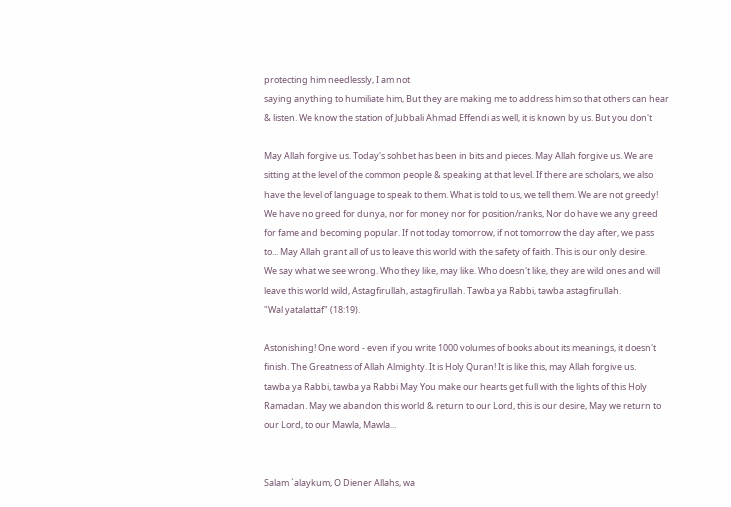protecting him needlessly, I am not
saying anything to humiliate him, But they are making me to address him so that others can hear
& listen. We know the station of Jubbali Ahmad Effendi as well, it is known by us. But you don't

May Allah forgive us. Today's sohbet has been in bits and pieces. May Allah forgive us. We are
sitting at the level of the common people & speaking at that level. If there are scholars, we also
have the level of language to speak to them. What is told to us, we tell them. We are not greedy!
We have no greed for dunya, nor for money nor for position/ranks, Nor do have we any greed
for fame and becoming popular. If not today tomorrow, if not tomorrow the day after, we pass
to... May Allah grant all of us to leave this world with the safety of faith. This is our only desire.
We say what we see wrong. Who they like, may like. Who doesn't like, they are wild ones and will
leave this world wild, Astagfirullah, astagfirullah. Tawba ya Rabbi, tawba astagfirullah.
"Wal yatalattaf" (18:19).

Astonishing! One word - even if you write 1000 volumes of books about its meanings, it doesn't
finish. The Greatness of Allah Almighty. It is Holy Quran! It is like this, may Allah forgive us.
tawba ya Rabbi, tawba ya Rabbi May You make our hearts get full with the lights of this Holy
Ramadan. May we abandon this world & return to our Lord, this is our desire, May we return to
our Lord, to our Mawla, Mawla...


Salam `alaykum, O Diener Allahs, wa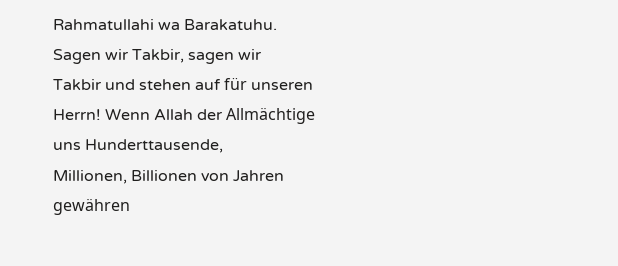Rahmatullahi wa Barakatuhu. Sagen wir Takbir, sagen wir
Takbir und stehen auf für unseren Herrn! Wenn Allah der Allmächtige uns Hunderttausende,
Millionen, Billionen von Jahren gewähren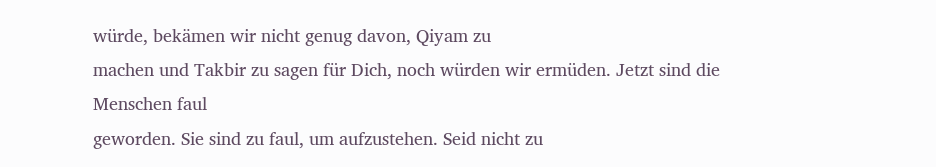würde, bekämen wir nicht genug davon, Qiyam zu
machen und Takbir zu sagen für Dich, noch würden wir ermüden. Jetzt sind die Menschen faul
geworden. Sie sind zu faul, um aufzustehen. Seid nicht zu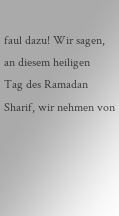faul dazu! Wir sagen, an diesem heiligen
Tag des Ramadan Sharif, wir nehmen von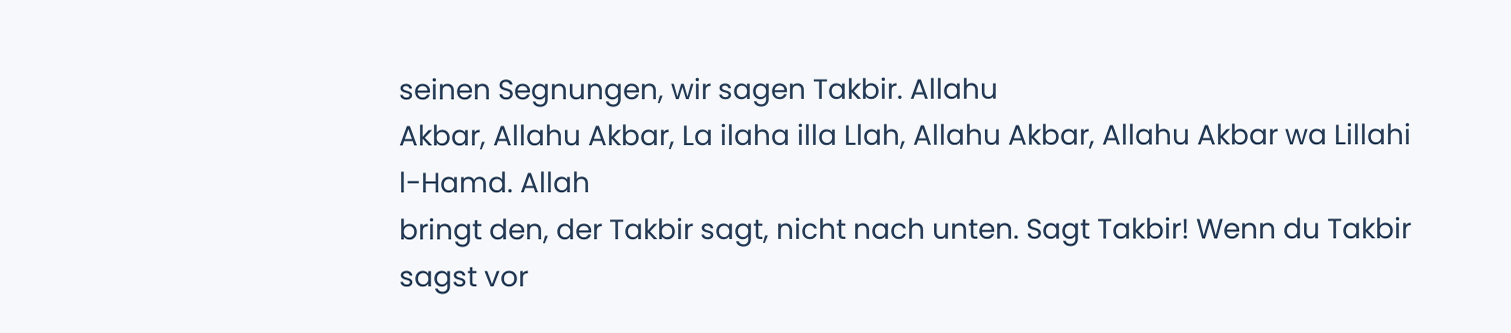seinen Segnungen, wir sagen Takbir. Allahu
Akbar, Allahu Akbar, La ilaha illa Llah, Allahu Akbar, Allahu Akbar wa Lillahi l-Hamd. Allah
bringt den, der Takbir sagt, nicht nach unten. Sagt Takbir! Wenn du Takbir sagst vor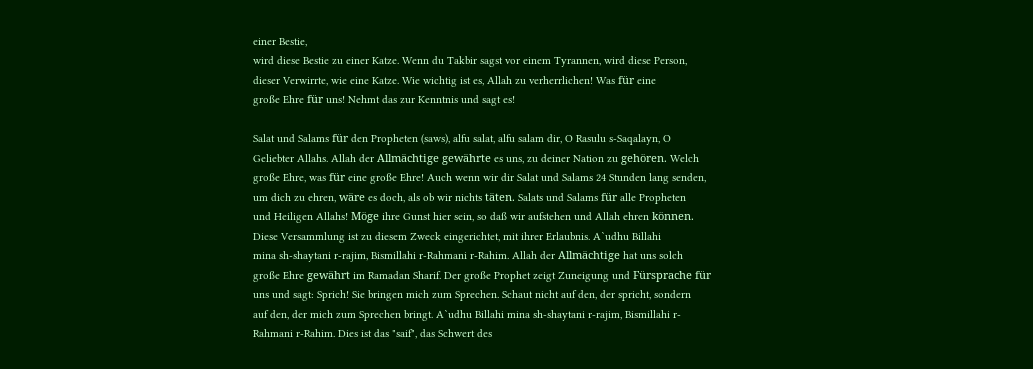einer Bestie,
wird diese Bestie zu einer Katze. Wenn du Takbir sagst vor einem Tyrannen, wird diese Person,
dieser Verwirrte, wie eine Katze. Wie wichtig ist es, Allah zu verherrlichen! Was für eine
große Ehre für uns! Nehmt das zur Kenntnis und sagt es!

Salat und Salams für den Propheten (saws), alfu salat, alfu salam dir, O Rasulu s-Saqalayn, O
Geliebter Allahs. Allah der Allmächtige gewährte es uns, zu deiner Nation zu gehören. Welch
große Ehre, was für eine große Ehre! Auch wenn wir dir Salat und Salams 24 Stunden lang senden,
um dich zu ehren, wäre es doch, als ob wir nichts täten. Salats und Salams für alle Propheten
und Heiligen Allahs! Möge ihre Gunst hier sein, so daß wir aufstehen und Allah ehren können.
Diese Versammlung ist zu diesem Zweck eingerichtet, mit ihrer Erlaubnis. A`udhu Billahi
mina sh-shaytani r-rajim, Bismillahi r-Rahmani r-Rahim. Allah der Allmächtige hat uns solch
große Ehre gewährt im Ramadan Sharif. Der große Prophet zeigt Zuneigung und Fürsprache für
uns und sagt: Sprich! Sie bringen mich zum Sprechen. Schaut nicht auf den, der spricht, sondern
auf den, der mich zum Sprechen bringt. A`udhu Billahi mina sh-shaytani r-rajim, Bismillahi r-
Rahmani r-Rahim. Dies ist das "saif", das Schwert des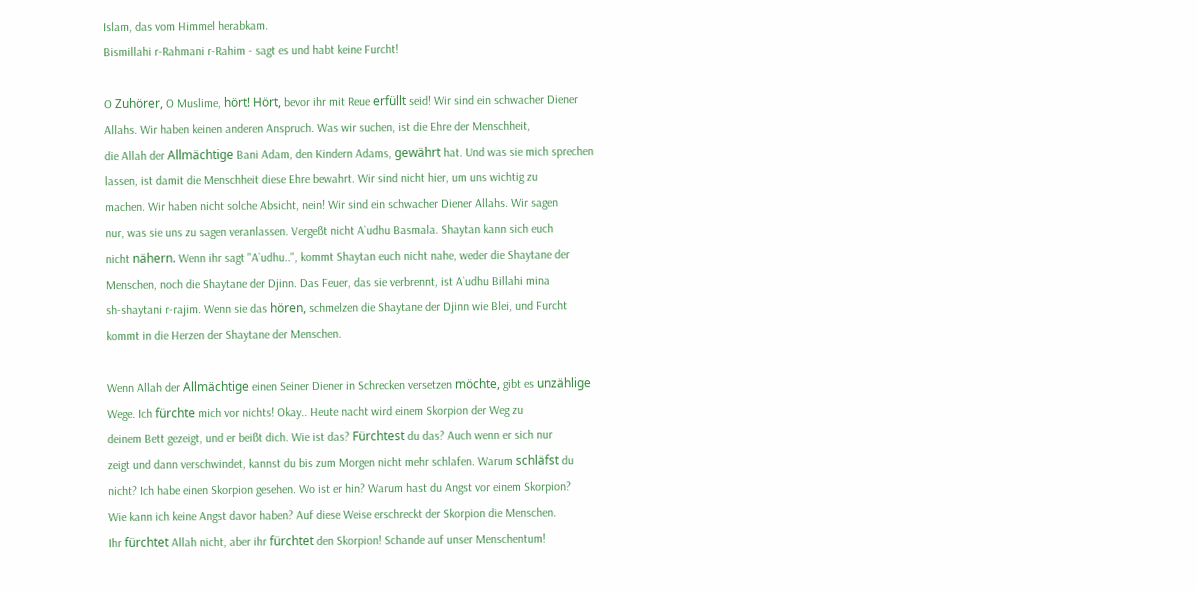Islam, das vom Himmel herabkam.
Bismillahi r-Rahmani r-Rahim - sagt es und habt keine Furcht!

O Zuhörer, O Muslime, hört! Hört, bevor ihr mit Reue erfüllt seid! Wir sind ein schwacher Diener
Allahs. Wir haben keinen anderen Anspruch. Was wir suchen, ist die Ehre der Menschheit,
die Allah der Allmächtige Bani Adam, den Kindern Adams, gewährt hat. Und was sie mich sprechen
lassen, ist damit die Menschheit diese Ehre bewahrt. Wir sind nicht hier, um uns wichtig zu
machen. Wir haben nicht solche Absicht, nein! Wir sind ein schwacher Diener Allahs. Wir sagen
nur, was sie uns zu sagen veranlassen. Vergeßt nicht A`udhu Basmala. Shaytan kann sich euch
nicht nähern. Wenn ihr sagt "A`udhu..", kommt Shaytan euch nicht nahe, weder die Shaytane der
Menschen, noch die Shaytane der Djinn. Das Feuer, das sie verbrennt, ist A`udhu Billahi mina
sh-shaytani r-rajim. Wenn sie das hören, schmelzen die Shaytane der Djinn wie Blei, und Furcht
kommt in die Herzen der Shaytane der Menschen.

Wenn Allah der Allmächtige einen Seiner Diener in Schrecken versetzen möchte, gibt es unzählige
Wege. Ich fürchte mich vor nichts! Okay.. Heute nacht wird einem Skorpion der Weg zu
deinem Bett gezeigt, und er beißt dich. Wie ist das? Fürchtest du das? Auch wenn er sich nur
zeigt und dann verschwindet, kannst du bis zum Morgen nicht mehr schlafen. Warum schläfst du
nicht? Ich habe einen Skorpion gesehen. Wo ist er hin? Warum hast du Angst vor einem Skorpion?
Wie kann ich keine Angst davor haben? Auf diese Weise erschreckt der Skorpion die Menschen.
Ihr fürchtet Allah nicht, aber ihr fürchtet den Skorpion! Schande auf unser Menschentum!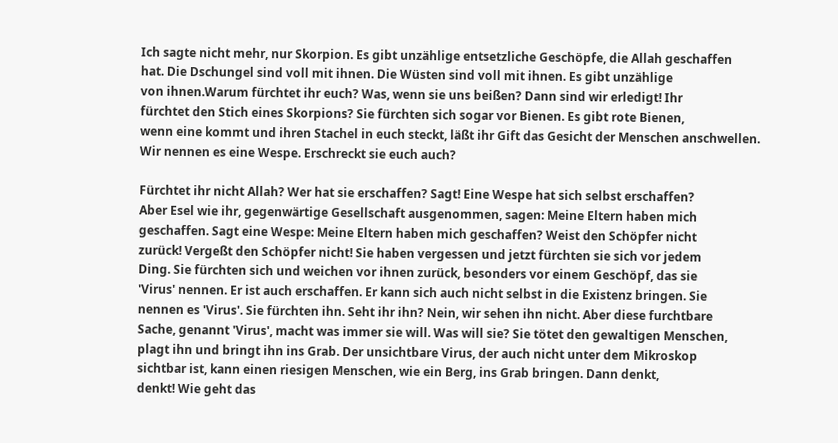Ich sagte nicht mehr, nur Skorpion. Es gibt unzählige entsetzliche Geschöpfe, die Allah geschaffen
hat. Die Dschungel sind voll mit ihnen. Die Wüsten sind voll mit ihnen. Es gibt unzählige
von ihnen.Warum fürchtet ihr euch? Was, wenn sie uns beißen? Dann sind wir erledigt! Ihr
fürchtet den Stich eines Skorpions? Sie fürchten sich sogar vor Bienen. Es gibt rote Bienen,
wenn eine kommt und ihren Stachel in euch steckt, läßt ihr Gift das Gesicht der Menschen anschwellen.
Wir nennen es eine Wespe. Erschreckt sie euch auch?

Fürchtet ihr nicht Allah? Wer hat sie erschaffen? Sagt! Eine Wespe hat sich selbst erschaffen?
Aber Esel wie ihr, gegenwärtige Gesellschaft ausgenommen, sagen: Meine Eltern haben mich
geschaffen. Sagt eine Wespe: Meine Eltern haben mich geschaffen? Weist den Schöpfer nicht
zurück! Vergeßt den Schöpfer nicht! Sie haben vergessen und jetzt fürchten sie sich vor jedem
Ding. Sie fürchten sich und weichen vor ihnen zurück, besonders vor einem Geschöpf, das sie
'Virus' nennen. Er ist auch erschaffen. Er kann sich auch nicht selbst in die Existenz bringen. Sie
nennen es 'Virus'. Sie fürchten ihn. Seht ihr ihn? Nein, wir sehen ihn nicht. Aber diese furchtbare
Sache, genannt 'Virus', macht was immer sie will. Was will sie? Sie tötet den gewaltigen Menschen,
plagt ihn und bringt ihn ins Grab. Der unsichtbare Virus, der auch nicht unter dem Mikroskop
sichtbar ist, kann einen riesigen Menschen, wie ein Berg, ins Grab bringen. Dann denkt,
denkt! Wie geht das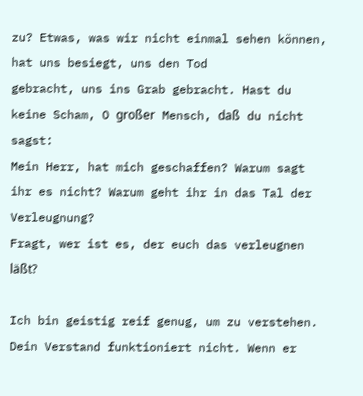zu? Etwas, was wir nicht einmal sehen können, hat uns besiegt, uns den Tod
gebracht, uns ins Grab gebracht. Hast du keine Scham, O großer Mensch, daß du nicht sagst:
Mein Herr, hat mich geschaffen? Warum sagt ihr es nicht? Warum geht ihr in das Tal der Verleugnung?
Fragt, wer ist es, der euch das verleugnen läßt?

Ich bin geistig reif genug, um zu verstehen. Dein Verstand funktioniert nicht. Wenn er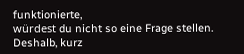funktionierte,
würdest du nicht so eine Frage stellen. Deshalb, kurz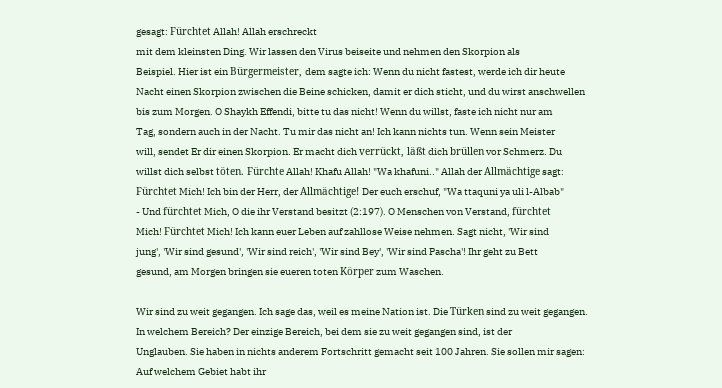gesagt: Fürchtet Allah! Allah erschreckt
mit dem kleinsten Ding. Wir lassen den Virus beiseite und nehmen den Skorpion als
Beispiel. Hier ist ein Bürgermeister, dem sagte ich: Wenn du nicht fastest, werde ich dir heute
Nacht einen Skorpion zwischen die Beine schicken, damit er dich sticht, und du wirst anschwellen
bis zum Morgen. O Shaykh Effendi, bitte tu das nicht! Wenn du willst, faste ich nicht nur am
Tag, sondern auch in der Nacht. Tu mir das nicht an! Ich kann nichts tun. Wenn sein Meister
will, sendet Er dir einen Skorpion. Er macht dich verrückt, läßt dich brüllen vor Schmerz. Du
willst dich selbst töten. Fürchte Allah! Khafu Allah! "Wa khafuni.." Allah der Allmächtige sagt:
Fürchtet Mich! Ich bin der Herr, der Allmächtige! Der euch erschuf, "Wa ttaquni ya uli l-Albab"
- Und fürchtet Mich, O die ihr Verstand besitzt (2:197). O Menschen von Verstand, fürchtet
Mich! Fürchtet Mich! Ich kann euer Leben auf zahllose Weise nehmen. Sagt nicht, 'Wir sind
jung', 'Wir sind gesund', 'Wir sind reich', 'Wir sind Bey', 'Wir sind Pascha'! Ihr geht zu Bett
gesund, am Morgen bringen sie eueren toten Körper zum Waschen.

Wir sind zu weit gegangen. Ich sage das, weil es meine Nation ist. Die Türken sind zu weit gegangen.
In welchem Bereich? Der einzige Bereich, bei dem sie zu weit gegangen sind, ist der
Unglauben. Sie haben in nichts anderem Fortschritt gemacht seit 100 Jahren. Sie sollen mir sagen:
Auf welchem Gebiet habt ihr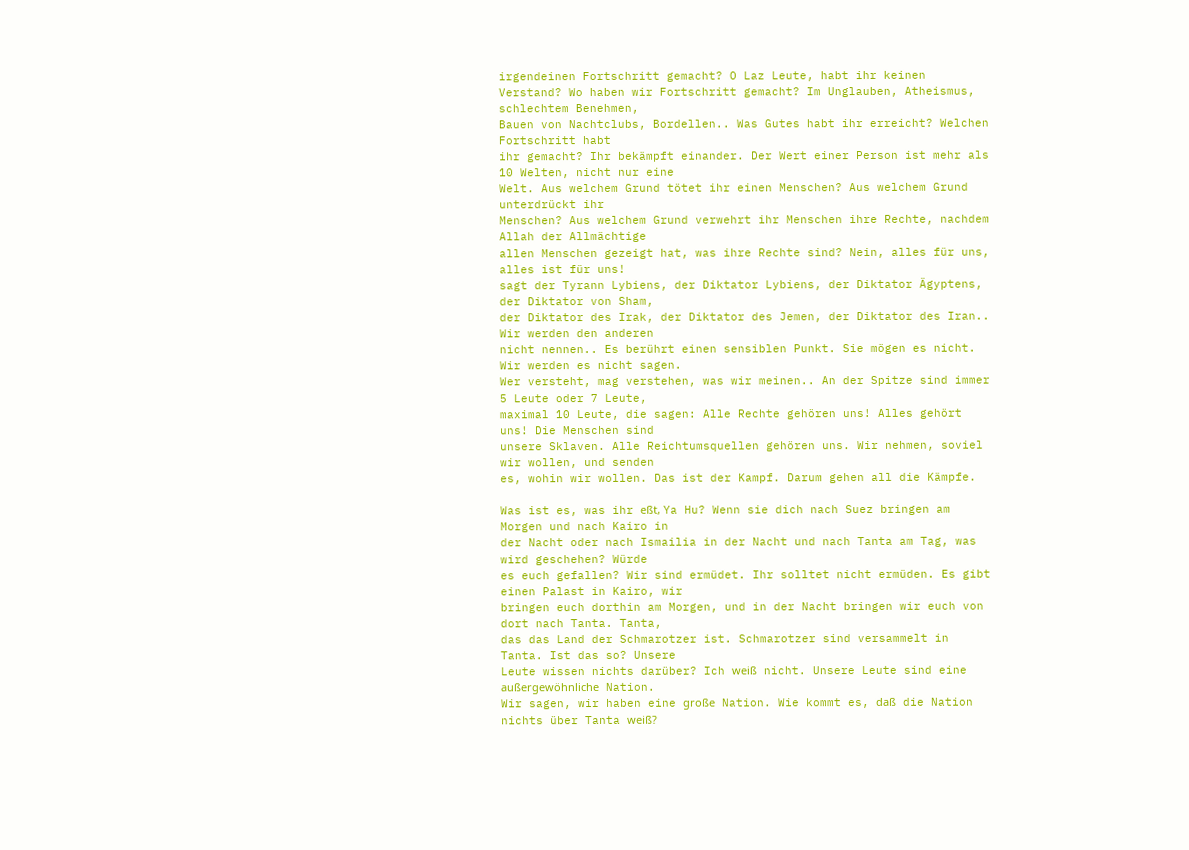irgendeinen Fortschritt gemacht? O Laz Leute, habt ihr keinen
Verstand? Wo haben wir Fortschritt gemacht? Im Unglauben, Atheismus, schlechtem Benehmen,
Bauen von Nachtclubs, Bordellen.. Was Gutes habt ihr erreicht? Welchen Fortschritt habt
ihr gemacht? Ihr bekämpft einander. Der Wert einer Person ist mehr als 10 Welten, nicht nur eine
Welt. Aus welchem Grund tötet ihr einen Menschen? Aus welchem Grund unterdrückt ihr
Menschen? Aus welchem Grund verwehrt ihr Menschen ihre Rechte, nachdem Allah der Allmächtige
allen Menschen gezeigt hat, was ihre Rechte sind? Nein, alles für uns, alles ist für uns!
sagt der Tyrann Lybiens, der Diktator Lybiens, der Diktator Ägyptens, der Diktator von Sham,
der Diktator des Irak, der Diktator des Jemen, der Diktator des Iran.. Wir werden den anderen
nicht nennen.. Es berührt einen sensiblen Punkt. Sie mögen es nicht. Wir werden es nicht sagen.
Wer versteht, mag verstehen, was wir meinen.. An der Spitze sind immer 5 Leute oder 7 Leute,
maximal 10 Leute, die sagen: Alle Rechte gehören uns! Alles gehört uns! Die Menschen sind
unsere Sklaven. Alle Reichtumsquellen gehören uns. Wir nehmen, soviel wir wollen, und senden
es, wohin wir wollen. Das ist der Kampf. Darum gehen all die Kämpfe.

Was ist es, was ihr eßt, Ya Hu? Wenn sie dich nach Suez bringen am Morgen und nach Kairo in
der Nacht oder nach Ismailia in der Nacht und nach Tanta am Tag, was wird geschehen? Würde
es euch gefallen? Wir sind ermüdet. Ihr solltet nicht ermüden. Es gibt einen Palast in Kairo, wir
bringen euch dorthin am Morgen, und in der Nacht bringen wir euch von dort nach Tanta. Tanta,
das das Land der Schmarotzer ist. Schmarotzer sind versammelt in Tanta. Ist das so? Unsere
Leute wissen nichts darüber? Ich weiß nicht. Unsere Leute sind eine außergewöhnliche Nation.
Wir sagen, wir haben eine große Nation. Wie kommt es, daß die Nation nichts über Tanta weiß?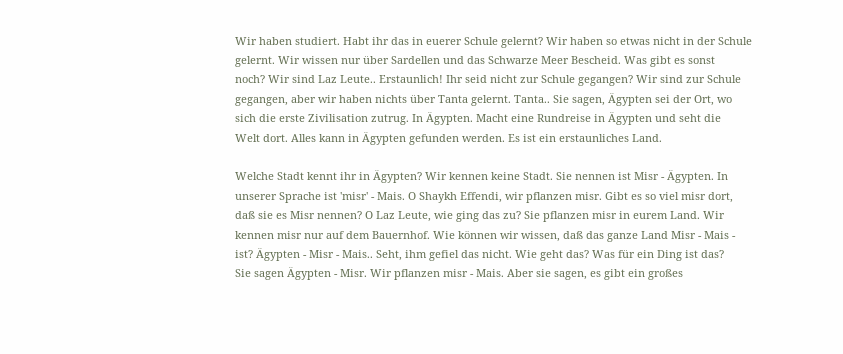Wir haben studiert. Habt ihr das in euerer Schule gelernt? Wir haben so etwas nicht in der Schule
gelernt. Wir wissen nur über Sardellen und das Schwarze Meer Bescheid. Was gibt es sonst
noch? Wir sind Laz Leute.. Erstaunlich! Ihr seid nicht zur Schule gegangen? Wir sind zur Schule
gegangen, aber wir haben nichts über Tanta gelernt. Tanta.. Sie sagen, Ägypten sei der Ort, wo
sich die erste Zivilisation zutrug. In Ägypten. Macht eine Rundreise in Ägypten und seht die
Welt dort. Alles kann in Ägypten gefunden werden. Es ist ein erstaunliches Land.

Welche Stadt kennt ihr in Ägypten? Wir kennen keine Stadt. Sie nennen ist Misr - Ägypten. In
unserer Sprache ist 'misr' - Mais. O Shaykh Effendi, wir pflanzen misr. Gibt es so viel misr dort,
daß sie es Misr nennen? O Laz Leute, wie ging das zu? Sie pflanzen misr in eurem Land. Wir
kennen misr nur auf dem Bauernhof. Wie können wir wissen, daß das ganze Land Misr - Mais -
ist? Ägypten - Misr - Mais.. Seht, ihm gefiel das nicht. Wie geht das? Was für ein Ding ist das?
Sie sagen Ägypten - Misr. Wir pflanzen misr - Mais. Aber sie sagen, es gibt ein großes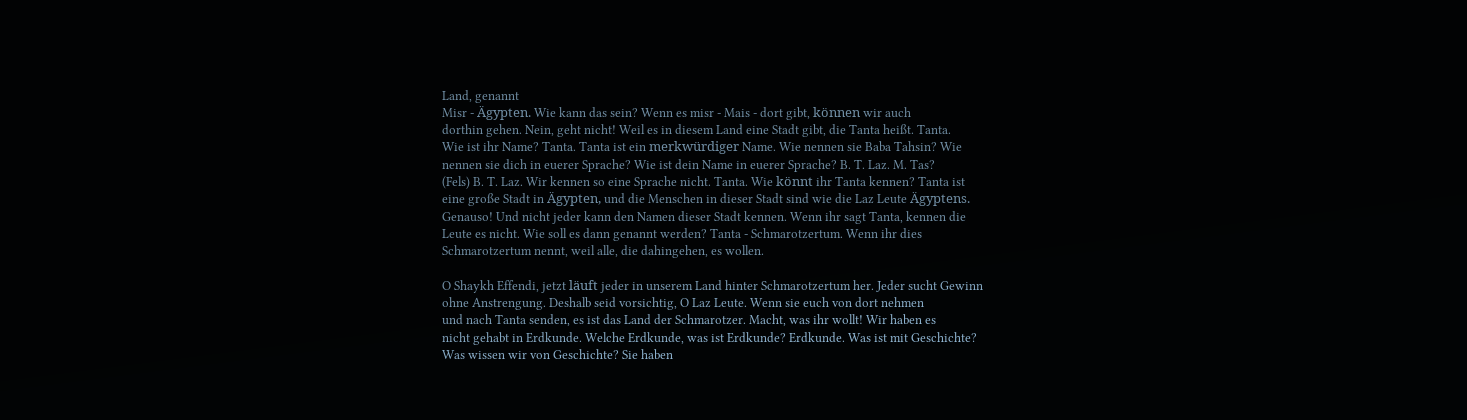Land, genannt
Misr - Ägypten. Wie kann das sein? Wenn es misr - Mais - dort gibt, können wir auch
dorthin gehen. Nein, geht nicht! Weil es in diesem Land eine Stadt gibt, die Tanta heißt. Tanta.
Wie ist ihr Name? Tanta. Tanta ist ein merkwürdiger Name. Wie nennen sie Baba Tahsin? Wie
nennen sie dich in euerer Sprache? Wie ist dein Name in euerer Sprache? B. T. Laz. M. Tas?
(Fels) B. T. Laz. Wir kennen so eine Sprache nicht. Tanta. Wie könnt ihr Tanta kennen? Tanta ist
eine große Stadt in Ägypten, und die Menschen in dieser Stadt sind wie die Laz Leute Ägyptens.
Genauso! Und nicht jeder kann den Namen dieser Stadt kennen. Wenn ihr sagt Tanta, kennen die
Leute es nicht. Wie soll es dann genannt werden? Tanta - Schmarotzertum. Wenn ihr dies
Schmarotzertum nennt, weil alle, die dahingehen, es wollen.

O Shaykh Effendi, jetzt läuft jeder in unserem Land hinter Schmarotzertum her. Jeder sucht Gewinn
ohne Anstrengung. Deshalb seid vorsichtig, O Laz Leute. Wenn sie euch von dort nehmen
und nach Tanta senden, es ist das Land der Schmarotzer. Macht, was ihr wollt! Wir haben es
nicht gehabt in Erdkunde. Welche Erdkunde, was ist Erdkunde? Erdkunde. Was ist mit Geschichte?
Was wissen wir von Geschichte? Sie haben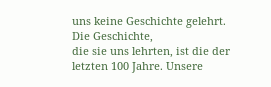uns keine Geschichte gelehrt. Die Geschichte,
die sie uns lehrten, ist die der letzten 100 Jahre. Unsere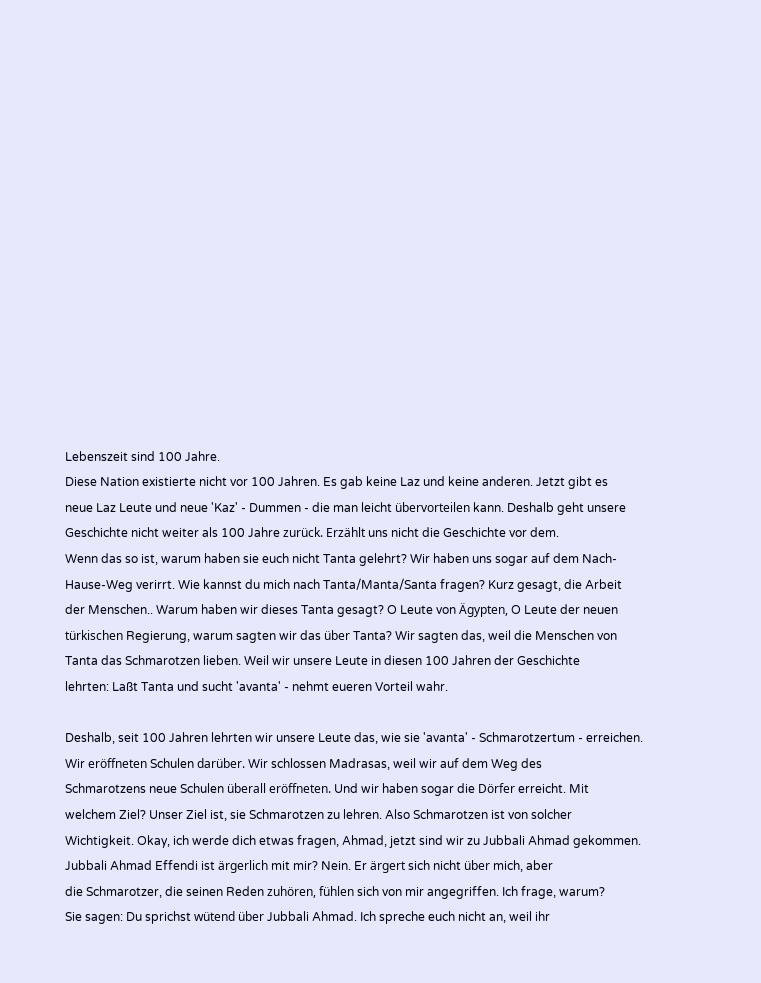Lebenszeit sind 100 Jahre.
Diese Nation existierte nicht vor 100 Jahren. Es gab keine Laz und keine anderen. Jetzt gibt es
neue Laz Leute und neue 'Kaz' - Dummen - die man leicht übervorteilen kann. Deshalb geht unsere
Geschichte nicht weiter als 100 Jahre zurück. Erzählt uns nicht die Geschichte vor dem.
Wenn das so ist, warum haben sie euch nicht Tanta gelehrt? Wir haben uns sogar auf dem Nach-
Hause-Weg verirrt. Wie kannst du mich nach Tanta/Manta/Santa fragen? Kurz gesagt, die Arbeit
der Menschen.. Warum haben wir dieses Tanta gesagt? O Leute von Ägypten, O Leute der neuen
türkischen Regierung, warum sagten wir das über Tanta? Wir sagten das, weil die Menschen von
Tanta das Schmarotzen lieben. Weil wir unsere Leute in diesen 100 Jahren der Geschichte
lehrten: Laßt Tanta und sucht 'avanta' - nehmt eueren Vorteil wahr.

Deshalb, seit 100 Jahren lehrten wir unsere Leute das, wie sie 'avanta' - Schmarotzertum - erreichen.
Wir eröffneten Schulen darüber. Wir schlossen Madrasas, weil wir auf dem Weg des
Schmarotzens neue Schulen überall eröffneten. Und wir haben sogar die Dörfer erreicht. Mit
welchem Ziel? Unser Ziel ist, sie Schmarotzen zu lehren. Also Schmarotzen ist von solcher
Wichtigkeit. Okay, ich werde dich etwas fragen, Ahmad, jetzt sind wir zu Jubbali Ahmad gekommen.
Jubbali Ahmad Effendi ist ärgerlich mit mir? Nein. Er ärgert sich nicht über mich, aber
die Schmarotzer, die seinen Reden zuhören, fühlen sich von mir angegriffen. Ich frage, warum?
Sie sagen: Du sprichst wütend über Jubbali Ahmad. Ich spreche euch nicht an, weil ihr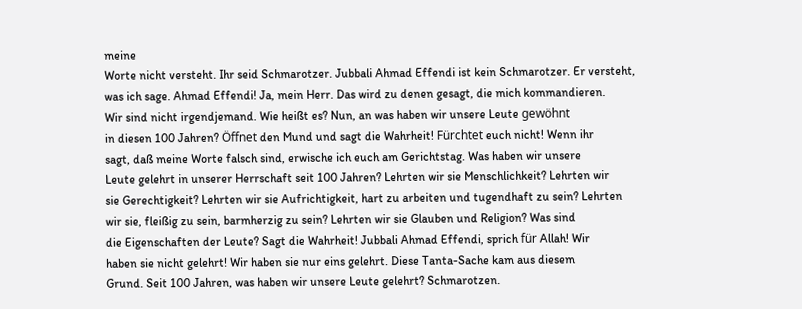meine
Worte nicht versteht. Ihr seid Schmarotzer. Jubbali Ahmad Effendi ist kein Schmarotzer. Er versteht,
was ich sage. Ahmad Effendi! Ja, mein Herr. Das wird zu denen gesagt, die mich kommandieren.
Wir sind nicht irgendjemand. Wie heißt es? Nun, an was haben wir unsere Leute gewöhnt
in diesen 100 Jahren? Öffnet den Mund und sagt die Wahrheit! Fürchtet euch nicht! Wenn ihr
sagt, daß meine Worte falsch sind, erwische ich euch am Gerichtstag. Was haben wir unsere
Leute gelehrt in unserer Herrschaft seit 100 Jahren? Lehrten wir sie Menschlichkeit? Lehrten wir
sie Gerechtigkeit? Lehrten wir sie Aufrichtigkeit, hart zu arbeiten und tugendhaft zu sein? Lehrten
wir sie, fleißig zu sein, barmherzig zu sein? Lehrten wir sie Glauben und Religion? Was sind
die Eigenschaften der Leute? Sagt die Wahrheit! Jubbali Ahmad Effendi, sprich für Allah! Wir
haben sie nicht gelehrt! Wir haben sie nur eins gelehrt. Diese Tanta-Sache kam aus diesem
Grund. Seit 100 Jahren, was haben wir unsere Leute gelehrt? Schmarotzen.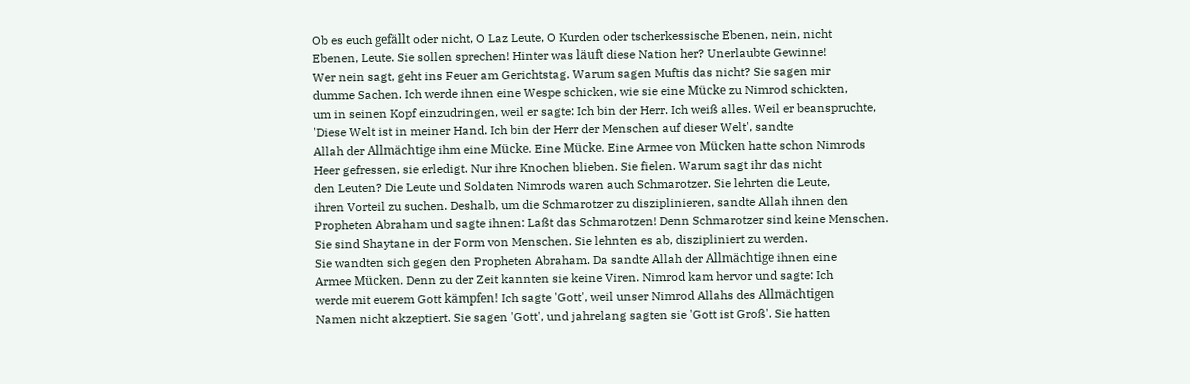Ob es euch gefällt oder nicht, O Laz Leute, O Kurden oder tscherkessische Ebenen, nein, nicht
Ebenen, Leute. Sie sollen sprechen! Hinter was läuft diese Nation her? Unerlaubte Gewinne!
Wer nein sagt, geht ins Feuer am Gerichtstag. Warum sagen Muftis das nicht? Sie sagen mir
dumme Sachen. Ich werde ihnen eine Wespe schicken, wie sie eine Mücke zu Nimrod schickten,
um in seinen Kopf einzudringen, weil er sagte: Ich bin der Herr. Ich weiß alles. Weil er beanspruchte,
'Diese Welt ist in meiner Hand. Ich bin der Herr der Menschen auf dieser Welt', sandte
Allah der Allmächtige ihm eine Mücke. Eine Mücke. Eine Armee von Mücken hatte schon Nimrods
Heer gefressen, sie erledigt. Nur ihre Knochen blieben. Sie fielen. Warum sagt ihr das nicht
den Leuten? Die Leute und Soldaten Nimrods waren auch Schmarotzer. Sie lehrten die Leute,
ihren Vorteil zu suchen. Deshalb, um die Schmarotzer zu disziplinieren, sandte Allah ihnen den
Propheten Abraham und sagte ihnen: Laßt das Schmarotzen! Denn Schmarotzer sind keine Menschen.
Sie sind Shaytane in der Form von Menschen. Sie lehnten es ab, diszipliniert zu werden.
Sie wandten sich gegen den Propheten Abraham. Da sandte Allah der Allmächtige ihnen eine
Armee Mücken. Denn zu der Zeit kannten sie keine Viren. Nimrod kam hervor und sagte: Ich
werde mit euerem Gott kämpfen! Ich sagte 'Gott', weil unser Nimrod Allahs des Allmächtigen
Namen nicht akzeptiert. Sie sagen 'Gott', und jahrelang sagten sie 'Gott ist Groß'. Sie hatten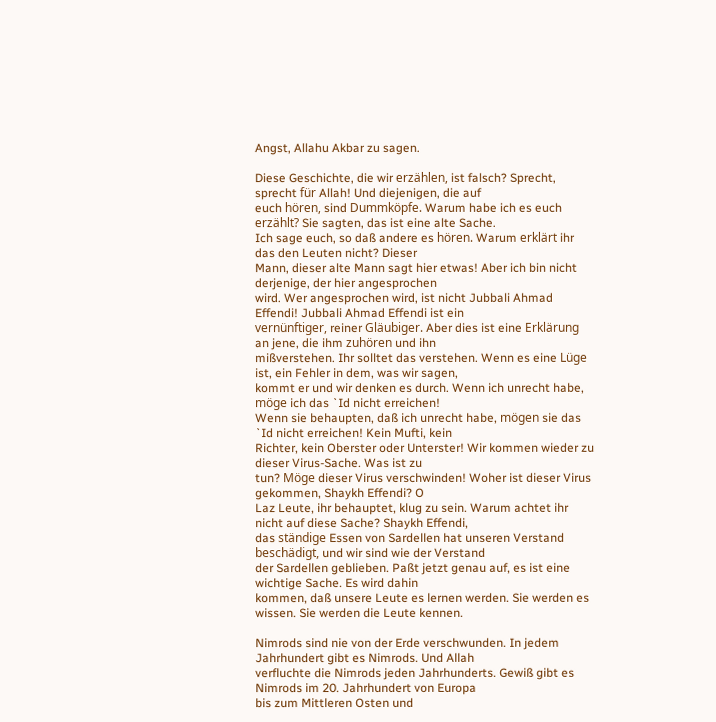Angst, Allahu Akbar zu sagen.

Diese Geschichte, die wir erzählen, ist falsch? Sprecht, sprecht für Allah! Und diejenigen, die auf
euch hören, sind Dummköpfe. Warum habe ich es euch erzählt? Sie sagten, das ist eine alte Sache.
Ich sage euch, so daß andere es hören. Warum erklärt ihr das den Leuten nicht? Dieser
Mann, dieser alte Mann sagt hier etwas! Aber ich bin nicht derjenige, der hier angesprochen
wird. Wer angesprochen wird, ist nicht Jubbali Ahmad Effendi! Jubbali Ahmad Effendi ist ein
vernünftiger, reiner Gläubiger. Aber dies ist eine Erklärung an jene, die ihm zuhören und ihn
mißverstehen. Ihr solltet das verstehen. Wenn es eine Lüge ist, ein Fehler in dem, was wir sagen,
kommt er und wir denken es durch. Wenn ich unrecht habe, möge ich das `Id nicht erreichen!
Wenn sie behaupten, daß ich unrecht habe, mögen sie das `Id nicht erreichen! Kein Mufti, kein
Richter, kein Oberster oder Unterster! Wir kommen wieder zu dieser Virus-Sache. Was ist zu
tun? Möge dieser Virus verschwinden! Woher ist dieser Virus gekommen, Shaykh Effendi? O
Laz Leute, ihr behauptet, klug zu sein. Warum achtet ihr nicht auf diese Sache? Shaykh Effendi,
das ständige Essen von Sardellen hat unseren Verstand beschädigt, und wir sind wie der Verstand
der Sardellen geblieben. Paßt jetzt genau auf, es ist eine wichtige Sache. Es wird dahin
kommen, daß unsere Leute es lernen werden. Sie werden es wissen. Sie werden die Leute kennen.

Nimrods sind nie von der Erde verschwunden. In jedem Jahrhundert gibt es Nimrods. Und Allah
verfluchte die Nimrods jeden Jahrhunderts. Gewiß gibt es Nimrods im 20. Jahrhundert von Europa
bis zum Mittleren Osten und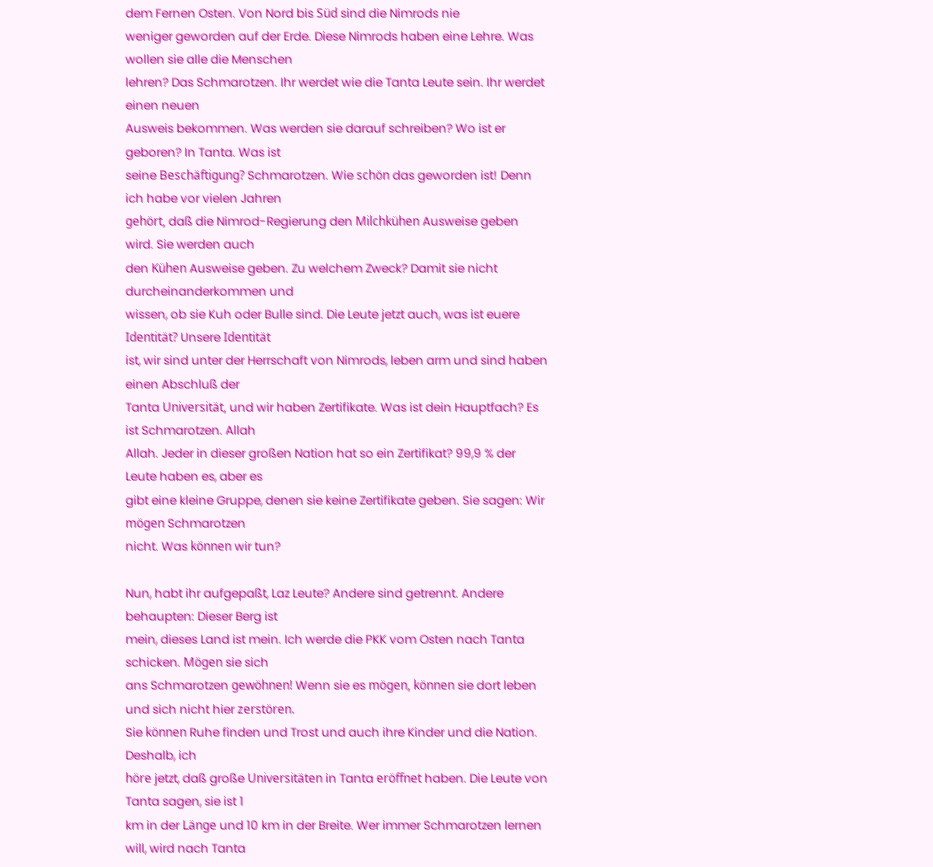dem Fernen Osten. Von Nord bis Süd sind die Nimrods nie
weniger geworden auf der Erde. Diese Nimrods haben eine Lehre. Was wollen sie alle die Menschen
lehren? Das Schmarotzen. Ihr werdet wie die Tanta Leute sein. Ihr werdet einen neuen
Ausweis bekommen. Was werden sie darauf schreiben? Wo ist er geboren? In Tanta. Was ist
seine Beschäftigung? Schmarotzen. Wie schön das geworden ist! Denn ich habe vor vielen Jahren
gehört, daß die Nimrod-Regierung den Milchkühen Ausweise geben wird. Sie werden auch
den Kühen Ausweise geben. Zu welchem Zweck? Damit sie nicht durcheinanderkommen und
wissen, ob sie Kuh oder Bulle sind. Die Leute jetzt auch, was ist euere Identität? Unsere Identität
ist, wir sind unter der Herrschaft von Nimrods, leben arm und sind haben einen Abschluß der
Tanta Universität, und wir haben Zertifikate. Was ist dein Hauptfach? Es ist Schmarotzen. Allah
Allah. Jeder in dieser großen Nation hat so ein Zertifikat? 99,9 % der Leute haben es, aber es
gibt eine kleine Gruppe, denen sie keine Zertifikate geben. Sie sagen: Wir mögen Schmarotzen
nicht. Was können wir tun?

Nun, habt ihr aufgepaßt, Laz Leute? Andere sind getrennt. Andere behaupten: Dieser Berg ist
mein, dieses Land ist mein. Ich werde die PKK vom Osten nach Tanta schicken. Mögen sie sich
ans Schmarotzen gewöhnen! Wenn sie es mögen, können sie dort leben und sich nicht hier zerstören.
Sie können Ruhe finden und Trost und auch ihre Kinder und die Nation. Deshalb, ich
höre jetzt, daß große Universitäten in Tanta eröffnet haben. Die Leute von Tanta sagen, sie ist 1
km in der Länge und 10 km in der Breite. Wer immer Schmarotzen lernen will, wird nach Tanta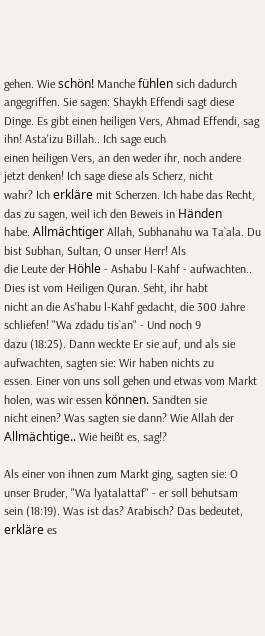gehen. Wie schön! Manche fühlen sich dadurch angegriffen. Sie sagen: Shaykh Effendi sagt diese
Dinge. Es gibt einen heiligen Vers, Ahmad Effendi, sag ihn! Asta'izu Billah.. Ich sage euch
einen heiligen Vers, an den weder ihr, noch andere jetzt denken! Ich sage diese als Scherz, nicht
wahr? Ich erkläre mit Scherzen. Ich habe das Recht, das zu sagen, weil ich den Beweis in Händen
habe. Allmächtiger Allah, Subhanahu wa Ta`ala. Du bist Subhan, Sultan, O unser Herr! Als
die Leute der Höhle - Ashabu l-Kahf - aufwachten.. Dies ist vom Heiligen Quran. Seht, ihr habt
nicht an die As'habu l-Kahf gedacht, die 300 Jahre schliefen! "Wa zdadu tis`an" - Und noch 9
dazu (18:25). Dann weckte Er sie auf, und als sie aufwachten, sagten sie: Wir haben nichts zu
essen. Einer von uns soll gehen und etwas vom Markt holen, was wir essen können. Sandten sie
nicht einen? Was sagten sie dann? Wie Allah der Allmächtige.. Wie heißt es, sag!?

Als einer von ihnen zum Markt ging, sagten sie: O unser Bruder, "Wa lyatalattaf" - er soll behutsam
sein (18:19). Was ist das? Arabisch? Das bedeutet, erkläre es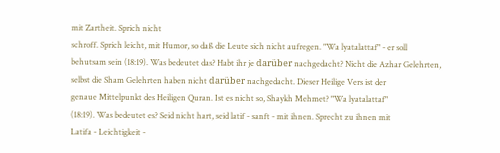mit Zartheit. Sprich nicht
schroff. Sprich leicht, mit Humor, so daß die Leute sich nicht aufregen. "Wa lyatalattaf" - er soll
behutsam sein (18:19). Was bedeutet das? Habt ihr je darüber nachgedacht? Nicht die Azhar Gelehrten,
selbst die Sham Gelehrten haben nicht darüber nachgedacht. Dieser Heilige Vers ist der
genaue Mittelpunkt des Heiligen Quran. Ist es nicht so, Shaykh Mehmet? "Wa lyatalattaf"
(18:19). Was bedeutet es? Seid nicht hart, seid latif - sanft - mit ihnen. Sprecht zu ihnen mit
Latifa - Leichtigkeit -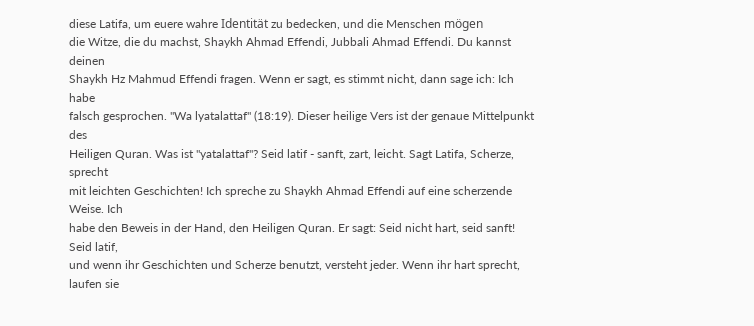diese Latifa, um euere wahre Identität zu bedecken, und die Menschen mögen
die Witze, die du machst, Shaykh Ahmad Effendi, Jubbali Ahmad Effendi. Du kannst deinen
Shaykh Hz Mahmud Effendi fragen. Wenn er sagt, es stimmt nicht, dann sage ich: Ich habe
falsch gesprochen. "Wa lyatalattaf" (18:19). Dieser heilige Vers ist der genaue Mittelpunkt des
Heiligen Quran. Was ist "yatalattaf"? Seid latif - sanft, zart, leicht. Sagt Latifa, Scherze, sprecht
mit leichten Geschichten! Ich spreche zu Shaykh Ahmad Effendi auf eine scherzende Weise. Ich
habe den Beweis in der Hand, den Heiligen Quran. Er sagt: Seid nicht hart, seid sanft! Seid latif,
und wenn ihr Geschichten und Scherze benutzt, versteht jeder. Wenn ihr hart sprecht, laufen sie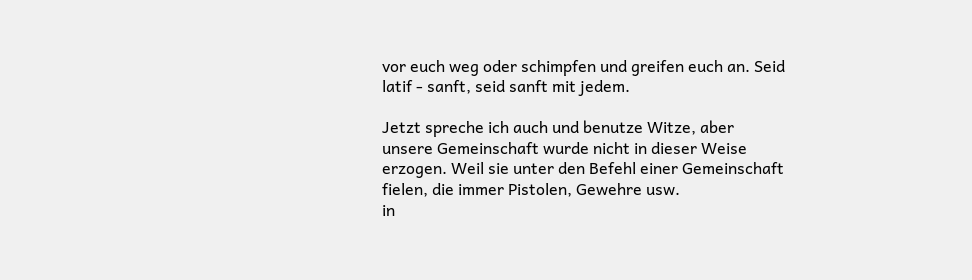vor euch weg oder schimpfen und greifen euch an. Seid latif - sanft, seid sanft mit jedem.

Jetzt spreche ich auch und benutze Witze, aber unsere Gemeinschaft wurde nicht in dieser Weise
erzogen. Weil sie unter den Befehl einer Gemeinschaft fielen, die immer Pistolen, Gewehre usw.
in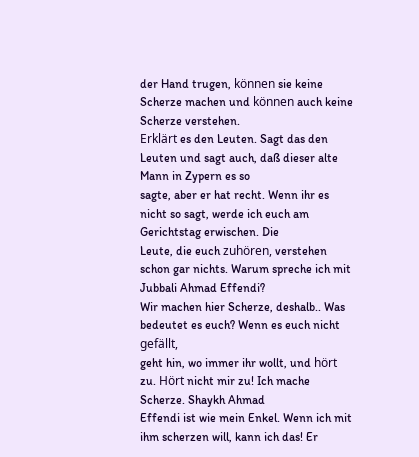der Hand trugen, können sie keine Scherze machen und können auch keine Scherze verstehen.
Erklärt es den Leuten. Sagt das den Leuten und sagt auch, daß dieser alte Mann in Zypern es so
sagte, aber er hat recht. Wenn ihr es nicht so sagt, werde ich euch am Gerichtstag erwischen. Die
Leute, die euch zuhören, verstehen schon gar nichts. Warum spreche ich mit Jubbali Ahmad Effendi?
Wir machen hier Scherze, deshalb.. Was bedeutet es euch? Wenn es euch nicht gefällt,
geht hin, wo immer ihr wollt, und hört zu. Hört nicht mir zu! Ich mache Scherze. Shaykh Ahmad
Effendi ist wie mein Enkel. Wenn ich mit ihm scherzen will, kann ich das! Er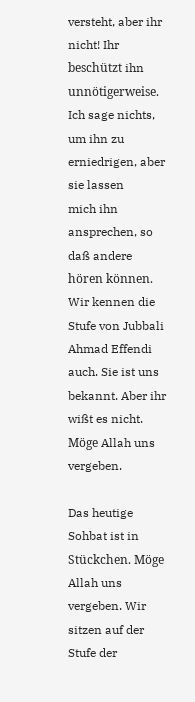versteht, aber ihr
nicht! Ihr beschützt ihn unnötigerweise. Ich sage nichts, um ihn zu erniedrigen, aber sie lassen
mich ihn ansprechen, so daß andere hören können. Wir kennen die Stufe von Jubbali Ahmad Effendi
auch. Sie ist uns bekannt. Aber ihr wißt es nicht. Möge Allah uns vergeben.

Das heutige Sohbat ist in Stückchen. Möge Allah uns vergeben. Wir sitzen auf der Stufe der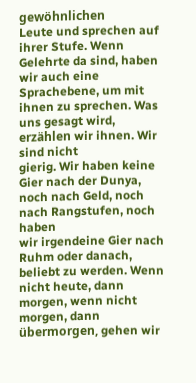gewöhnlichen
Leute und sprechen auf ihrer Stufe. Wenn Gelehrte da sind, haben wir auch eine
Sprachebene, um mit ihnen zu sprechen. Was uns gesagt wird, erzählen wir ihnen. Wir sind nicht
gierig. Wir haben keine Gier nach der Dunya, noch nach Geld, noch nach Rangstufen, noch haben
wir irgendeine Gier nach Ruhm oder danach, beliebt zu werden. Wenn nicht heute, dann
morgen, wenn nicht morgen, dann übermorgen, gehen wir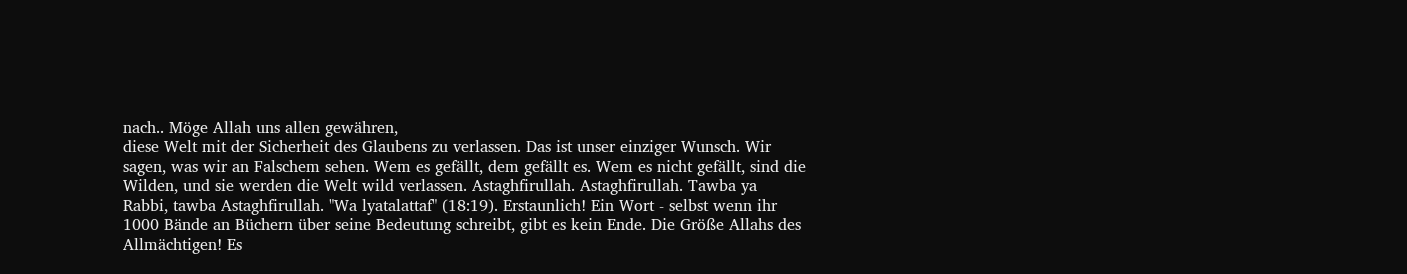nach.. Möge Allah uns allen gewähren,
diese Welt mit der Sicherheit des Glaubens zu verlassen. Das ist unser einziger Wunsch. Wir
sagen, was wir an Falschem sehen. Wem es gefällt, dem gefällt es. Wem es nicht gefällt, sind die
Wilden, und sie werden die Welt wild verlassen. Astaghfirullah. Astaghfirullah. Tawba ya
Rabbi, tawba Astaghfirullah. "Wa lyatalattaf" (18:19). Erstaunlich! Ein Wort - selbst wenn ihr
1000 Bände an Büchern über seine Bedeutung schreibt, gibt es kein Ende. Die Größe Allahs des
Allmächtigen! Es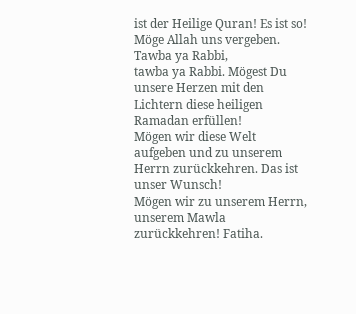ist der Heilige Quran! Es ist so! Möge Allah uns vergeben. Tawba ya Rabbi,
tawba ya Rabbi. Mögest Du unsere Herzen mit den Lichtern diese heiligen Ramadan erfüllen!
Mögen wir diese Welt aufgeben und zu unserem Herrn zurückkehren. Das ist unser Wunsch!
Mögen wir zu unserem Herrn, unserem Mawla zurückkehren! Fatiha.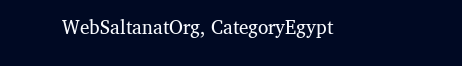WebSaltanatOrg, CategoryEgypt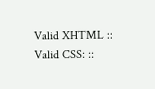Valid XHTML :: Valid CSS: ::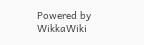Powered by WikkaWiki